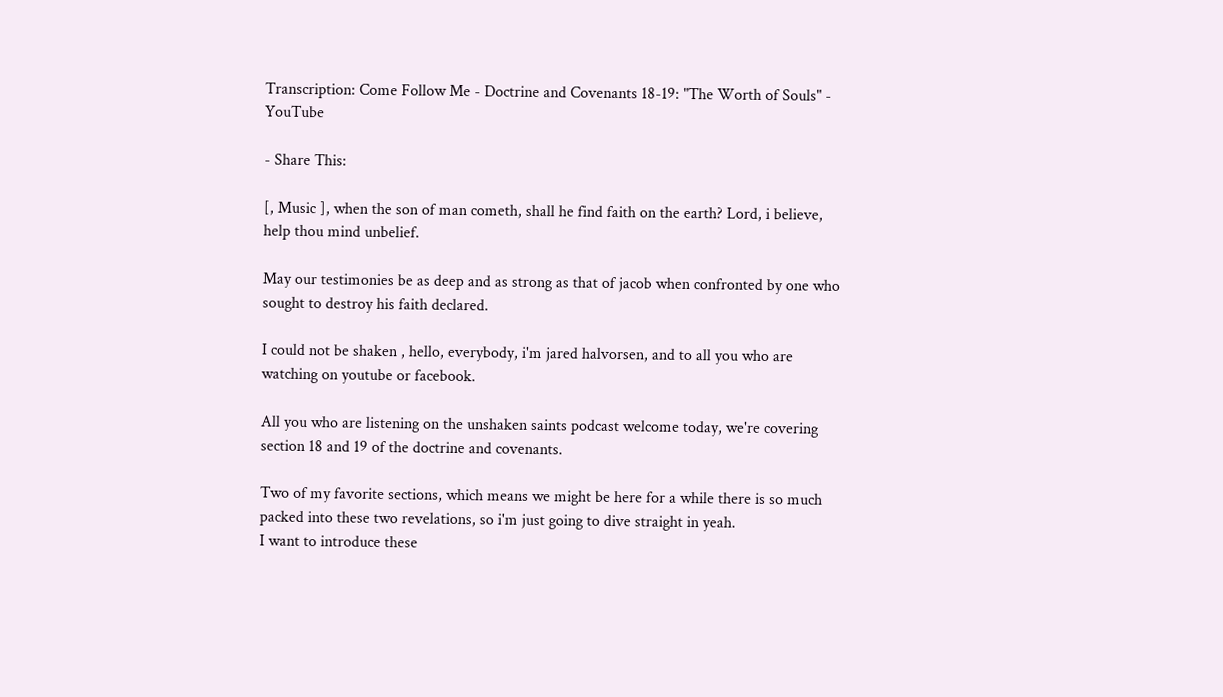Transcription: Come Follow Me - Doctrine and Covenants 18-19: "The Worth of Souls" - YouTube

- Share This:

[, Music ], when the son of man cometh, shall he find faith on the earth? Lord, i believe, help thou mind unbelief.

May our testimonies be as deep and as strong as that of jacob when confronted by one who sought to destroy his faith declared.

I could not be shaken , hello, everybody, i'm jared halvorsen, and to all you who are watching on youtube or facebook.

All you who are listening on the unshaken saints podcast welcome today, we're covering section 18 and 19 of the doctrine and covenants.

Two of my favorite sections, which means we might be here for a while there is so much packed into these two revelations, so i'm just going to dive straight in yeah.
I want to introduce these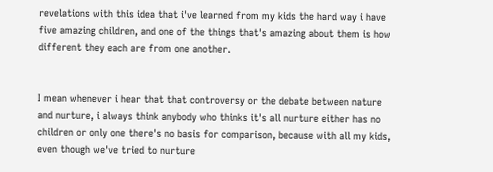revelations with this idea that i've learned from my kids the hard way i have five amazing children, and one of the things that's amazing about them is how different they each are from one another.


I mean whenever i hear that that controversy or the debate between nature and nurture, i always think anybody who thinks it's all nurture either has no children or only one there's no basis for comparison, because with all my kids, even though we've tried to nurture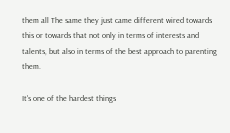them all The same they just came different wired towards this or towards that not only in terms of interests and talents, but also in terms of the best approach to parenting them.

It's one of the hardest things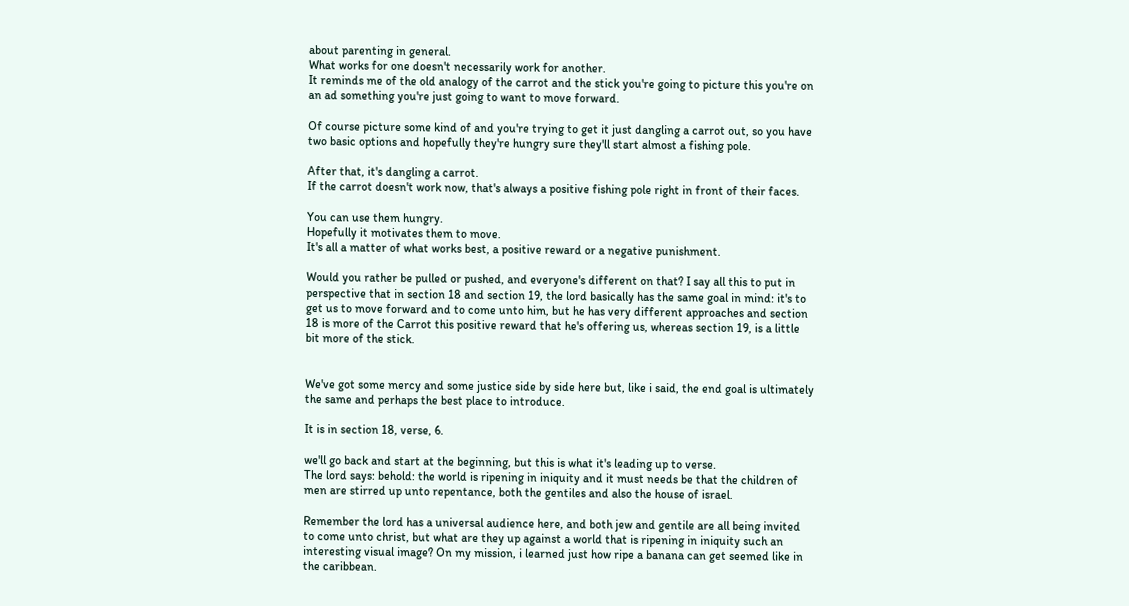about parenting in general.
What works for one doesn't necessarily work for another.
It reminds me of the old analogy of the carrot and the stick you're going to picture this you're on an ad something you're just going to want to move forward.

Of course picture some kind of and you're trying to get it just dangling a carrot out, so you have two basic options and hopefully they're hungry sure they'll start almost a fishing pole.

After that, it's dangling a carrot.
If the carrot doesn't work now, that's always a positive fishing pole right in front of their faces.

You can use them hungry.
Hopefully it motivates them to move.
It's all a matter of what works best, a positive reward or a negative punishment.

Would you rather be pulled or pushed, and everyone's different on that? I say all this to put in perspective that in section 18 and section 19, the lord basically has the same goal in mind: it's to get us to move forward and to come unto him, but he has very different approaches and section 18 is more of the Carrot this positive reward that he's offering us, whereas section 19, is a little bit more of the stick.


We've got some mercy and some justice side by side here but, like i said, the end goal is ultimately the same and perhaps the best place to introduce.

It is in section 18, verse, 6.

we'll go back and start at the beginning, but this is what it's leading up to verse.
The lord says: behold: the world is ripening in iniquity and it must needs be that the children of men are stirred up unto repentance, both the gentiles and also the house of israel.

Remember the lord has a universal audience here, and both jew and gentile are all being invited to come unto christ, but what are they up against a world that is ripening in iniquity such an interesting visual image? On my mission, i learned just how ripe a banana can get seemed like in the caribbean.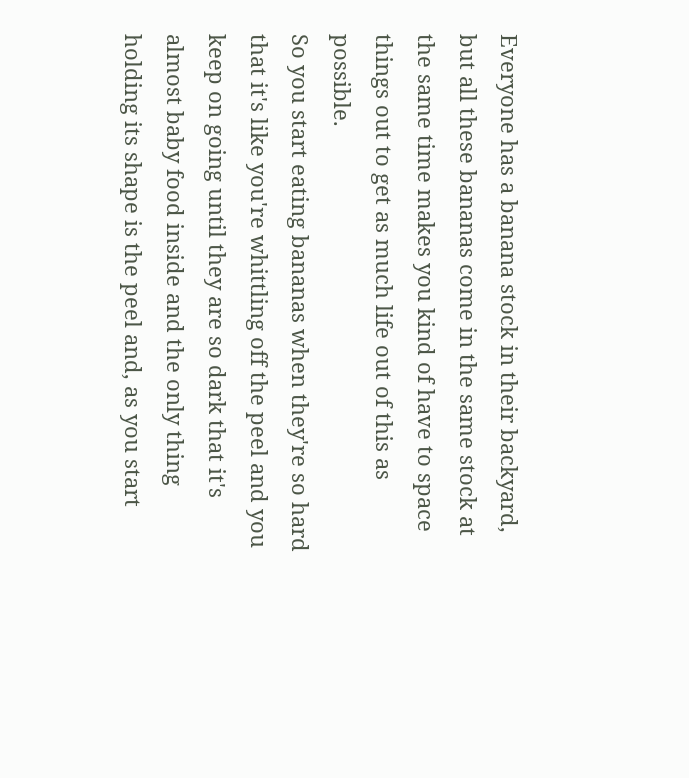Everyone has a banana stock in their backyard, but all these bananas come in the same stock at the same time makes you kind of have to space things out to get as much life out of this as possible.
So you start eating bananas when they're so hard that it's like you're whittling off the peel and you keep on going until they are so dark that it's almost baby food inside and the only thing holding its shape is the peel and, as you start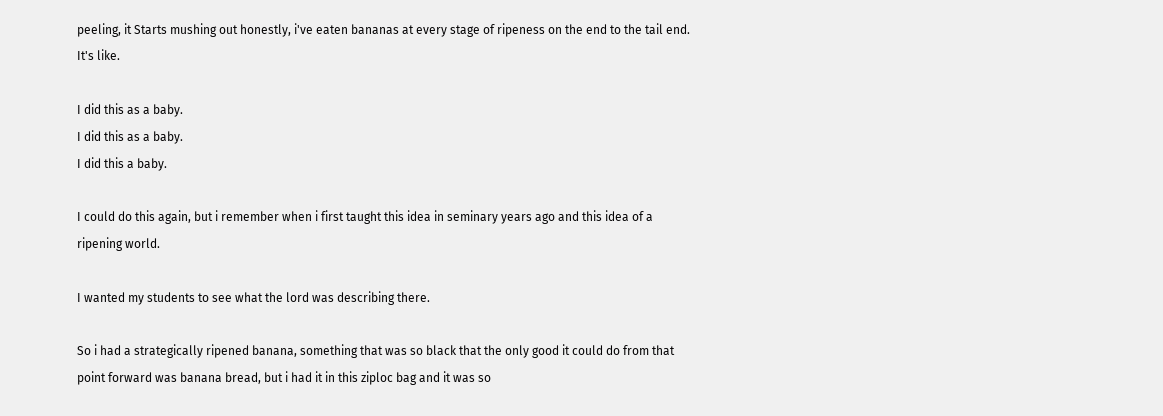peeling, it Starts mushing out honestly, i've eaten bananas at every stage of ripeness on the end to the tail end.
It's like.

I did this as a baby.
I did this as a baby.
I did this a baby.

I could do this again, but i remember when i first taught this idea in seminary years ago and this idea of a ripening world.

I wanted my students to see what the lord was describing there.

So i had a strategically ripened banana, something that was so black that the only good it could do from that point forward was banana bread, but i had it in this ziploc bag and it was so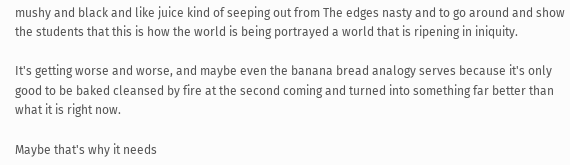mushy and black and like juice kind of seeping out from The edges nasty and to go around and show the students that this is how the world is being portrayed a world that is ripening in iniquity.

It's getting worse and worse, and maybe even the banana bread analogy serves because it's only good to be baked cleansed by fire at the second coming and turned into something far better than what it is right now.

Maybe that's why it needs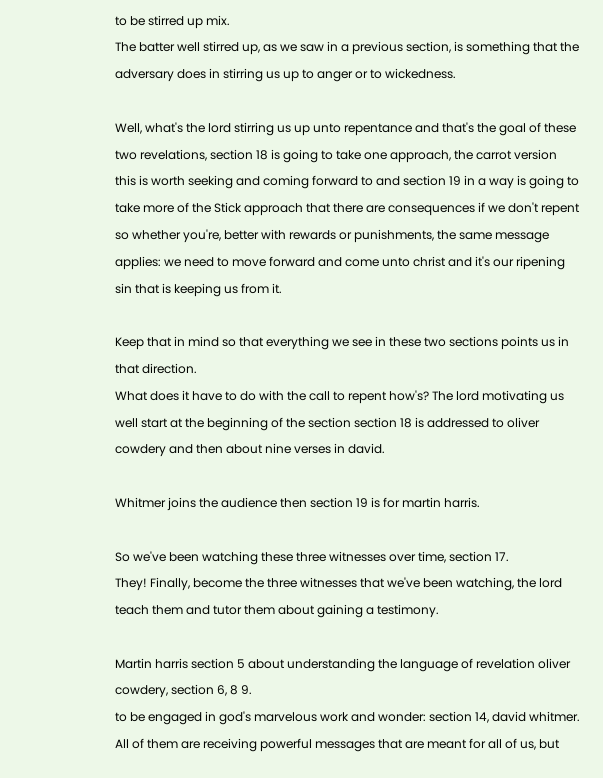to be stirred up mix.
The batter well stirred up, as we saw in a previous section, is something that the adversary does in stirring us up to anger or to wickedness.

Well, what's the lord stirring us up unto repentance and that's the goal of these two revelations, section 18 is going to take one approach, the carrot version this is worth seeking and coming forward to and section 19 in a way is going to take more of the Stick approach that there are consequences if we don't repent so whether you're, better with rewards or punishments, the same message applies: we need to move forward and come unto christ and it's our ripening sin that is keeping us from it.

Keep that in mind so that everything we see in these two sections points us in that direction.
What does it have to do with the call to repent how's? The lord motivating us well start at the beginning of the section section 18 is addressed to oliver cowdery and then about nine verses in david.

Whitmer joins the audience then section 19 is for martin harris.

So we've been watching these three witnesses over time, section 17.
They! Finally, become the three witnesses that we've been watching, the lord teach them and tutor them about gaining a testimony.

Martin harris section 5 about understanding the language of revelation oliver cowdery, section 6, 8 9.
to be engaged in god's marvelous work and wonder: section 14, david whitmer.
All of them are receiving powerful messages that are meant for all of us, but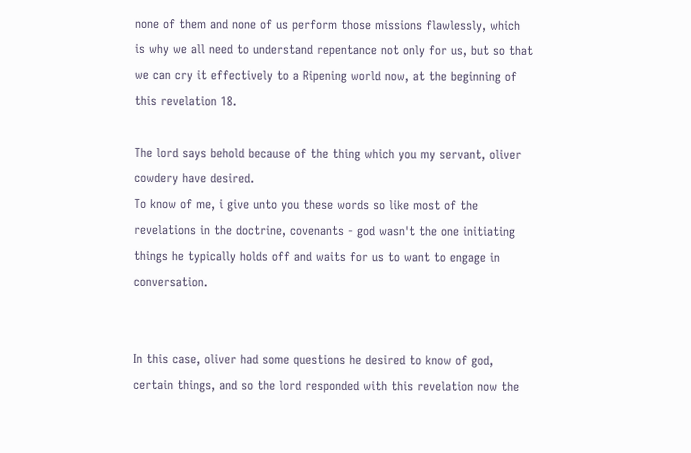none of them and none of us perform those missions flawlessly, which is why we all need to understand repentance not only for us, but so that we can cry it effectively to a Ripening world now, at the beginning of this revelation 18.

The lord says behold because of the thing which you my servant, oliver cowdery have desired.
To know of me, i give unto you these words so like most of the revelations in the doctrine, covenants - god wasn't the one initiating things he typically holds off and waits for us to want to engage in conversation.


In this case, oliver had some questions he desired to know of god, certain things, and so the lord responded with this revelation now the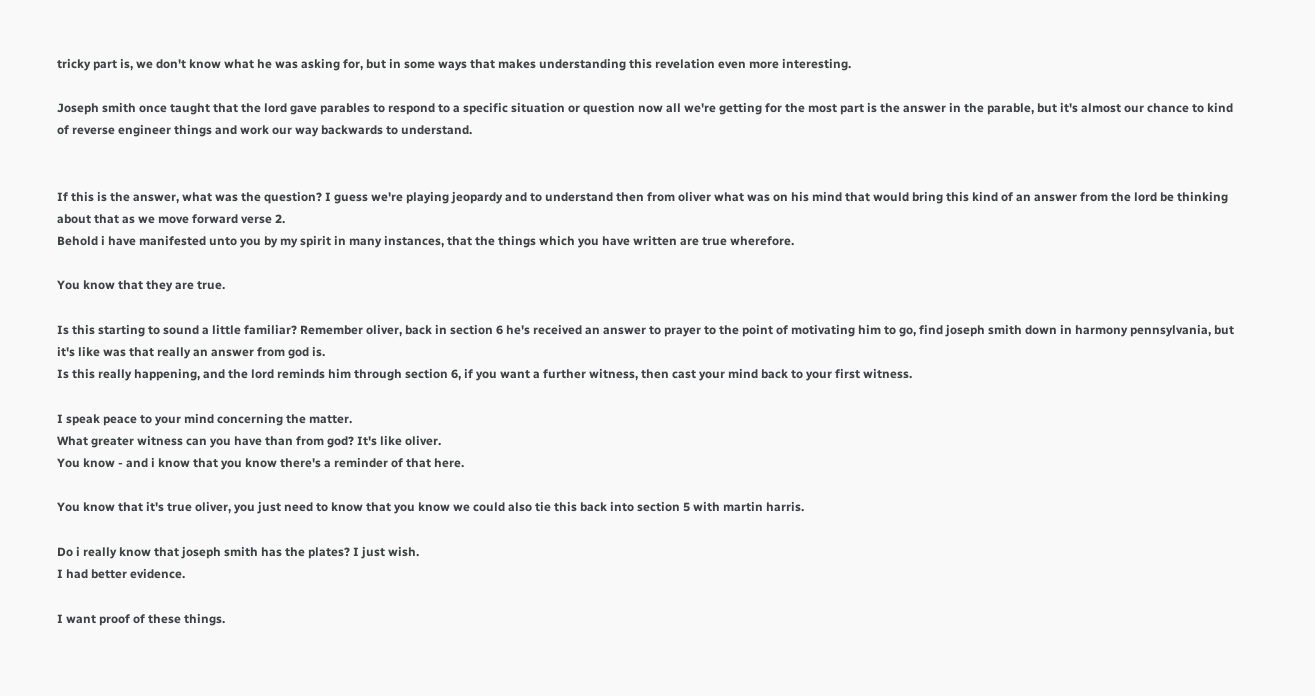tricky part is, we don't know what he was asking for, but in some ways that makes understanding this revelation even more interesting.

Joseph smith once taught that the lord gave parables to respond to a specific situation or question now all we're getting for the most part is the answer in the parable, but it's almost our chance to kind of reverse engineer things and work our way backwards to understand.


If this is the answer, what was the question? I guess we're playing jeopardy and to understand then from oliver what was on his mind that would bring this kind of an answer from the lord be thinking about that as we move forward verse 2.
Behold i have manifested unto you by my spirit in many instances, that the things which you have written are true wherefore.

You know that they are true.

Is this starting to sound a little familiar? Remember oliver, back in section 6 he's received an answer to prayer to the point of motivating him to go, find joseph smith down in harmony pennsylvania, but it's like was that really an answer from god is.
Is this really happening, and the lord reminds him through section 6, if you want a further witness, then cast your mind back to your first witness.

I speak peace to your mind concerning the matter.
What greater witness can you have than from god? It's like oliver.
You know - and i know that you know there's a reminder of that here.

You know that it's true oliver, you just need to know that you know we could also tie this back into section 5 with martin harris.

Do i really know that joseph smith has the plates? I just wish.
I had better evidence.

I want proof of these things.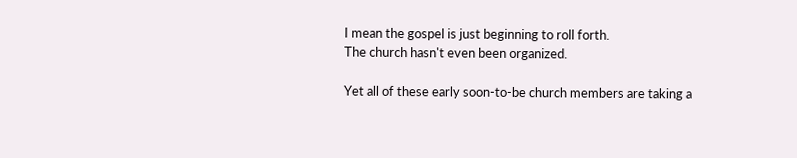I mean the gospel is just beginning to roll forth.
The church hasn't even been organized.

Yet all of these early soon-to-be church members are taking a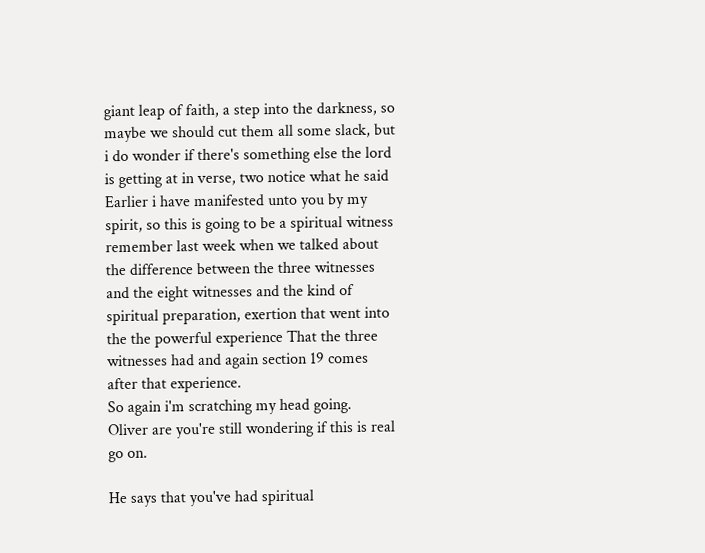giant leap of faith, a step into the darkness, so maybe we should cut them all some slack, but i do wonder if there's something else the lord is getting at in verse, two notice what he said Earlier i have manifested unto you by my spirit, so this is going to be a spiritual witness remember last week when we talked about the difference between the three witnesses and the eight witnesses and the kind of spiritual preparation, exertion that went into the the powerful experience That the three witnesses had and again section 19 comes after that experience.
So again i'm scratching my head going.
Oliver are you're still wondering if this is real go on.

He says that you've had spiritual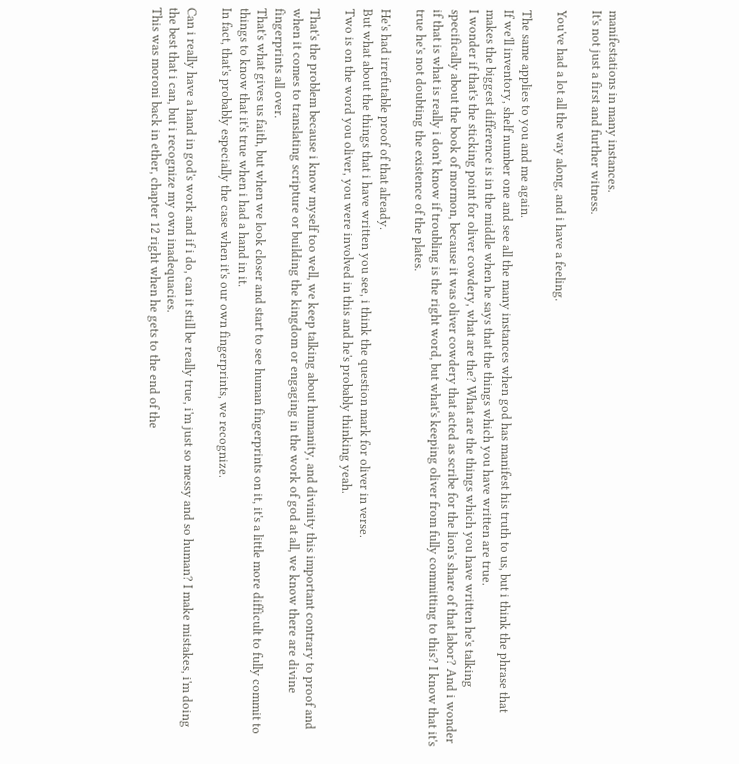manifestations in many instances.
It's not just a first and further witness.

You've had a lot all the way along, and i have a feeling.

The same applies to you and me again.
If we'll inventory, shelf number one and see all the many instances when god has manifest his truth to us, but i think the phrase that makes the biggest difference is in the middle when he says that the things which you have written are true.
I wonder if that's the sticking point for oliver cowdery, what are the? What are the things which you have written he's talking specifically about the book of mormon, because it was oliver cowdery that acted as scribe for the lion's share of that labor? And i wonder if that is what is really i don't know if troubling is the right word, but what's keeping oliver from fully committing to this? I know that it's true he's not doubting the existence of the plates.

He's had irrefutable proof of that already.
But what about the things that i have written you see, i think the question mark for oliver in verse.
Two is on the word you oliver, you were involved in this and he's probably thinking yeah.

That's the problem because i know myself too well, we keep talking about humanity, and divinity this important contrary to proof and when it comes to translating scripture or building the kingdom or engaging in the work of god at all, we know there are divine fingerprints all over.
That's what gives us faith, but when we look closer and start to see human fingerprints on it, it's a little more difficult to fully commit to things to know that it's true when i had a hand in it.
In fact, that's probably especially the case when it's our own fingerprints, we recognize.

Can i really have a hand in god's work and if i do, can it still be really true, i'm just so messy and so human? I make mistakes, i'm doing the best that i can, but i recognize my own inadequacies.
This was moroni back in ether, chapter 12 right when he gets to the end of the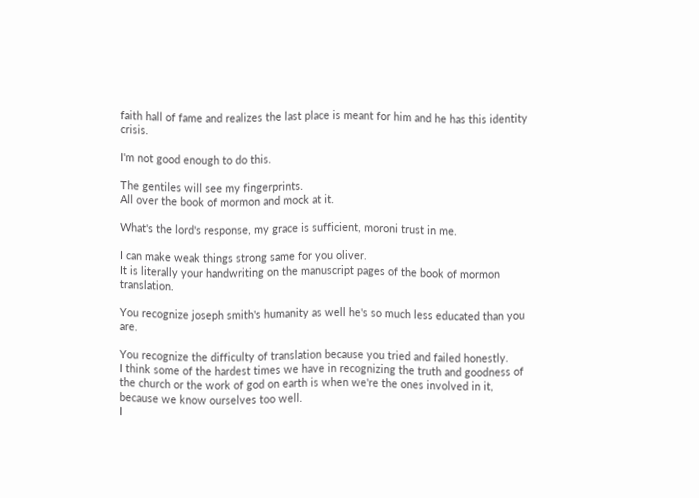faith hall of fame and realizes the last place is meant for him and he has this identity crisis.

I'm not good enough to do this.

The gentiles will see my fingerprints.
All over the book of mormon and mock at it.

What's the lord's response, my grace is sufficient, moroni trust in me.

I can make weak things strong same for you oliver.
It is literally your handwriting on the manuscript pages of the book of mormon translation.

You recognize joseph smith's humanity as well he's so much less educated than you are.

You recognize the difficulty of translation because you tried and failed honestly.
I think some of the hardest times we have in recognizing the truth and goodness of the church or the work of god on earth is when we're the ones involved in it, because we know ourselves too well.
I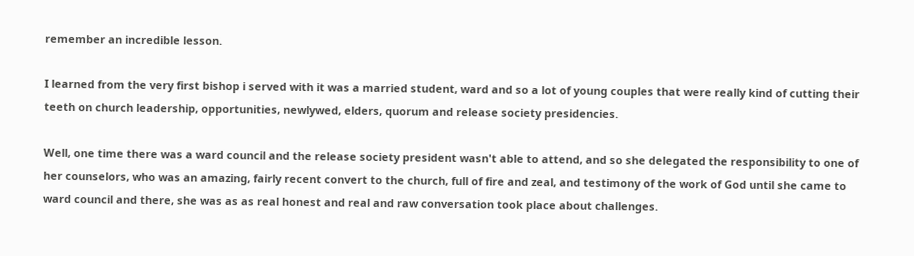remember an incredible lesson.

I learned from the very first bishop i served with it was a married student, ward and so a lot of young couples that were really kind of cutting their teeth on church leadership, opportunities, newlywed, elders, quorum and release society presidencies.

Well, one time there was a ward council and the release society president wasn't able to attend, and so she delegated the responsibility to one of her counselors, who was an amazing, fairly recent convert to the church, full of fire and zeal, and testimony of the work of God until she came to ward council and there, she was as as real honest and real and raw conversation took place about challenges.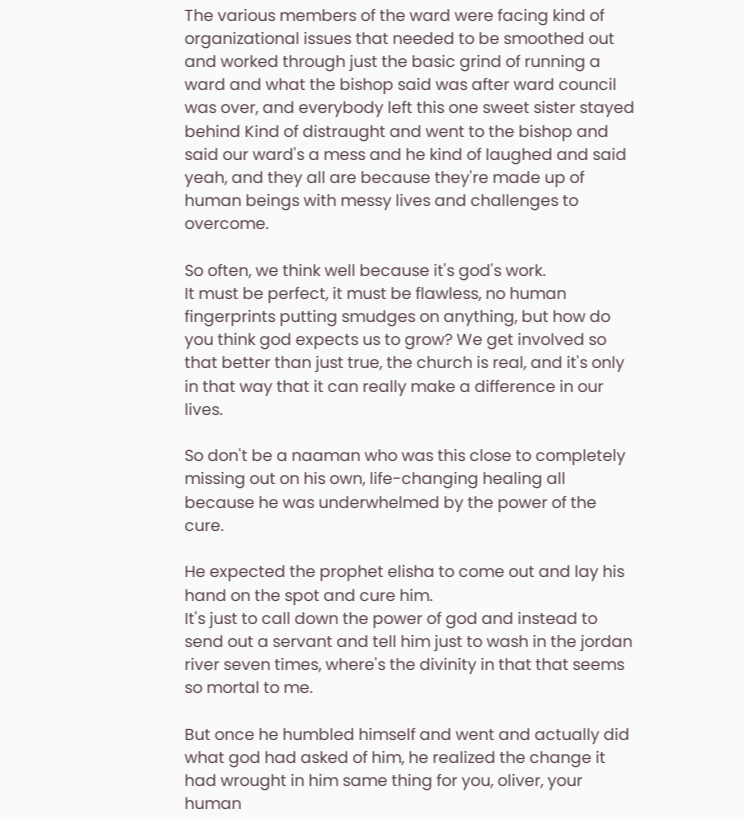The various members of the ward were facing kind of organizational issues that needed to be smoothed out and worked through just the basic grind of running a ward and what the bishop said was after ward council was over, and everybody left this one sweet sister stayed behind Kind of distraught and went to the bishop and said our ward's a mess and he kind of laughed and said yeah, and they all are because they're made up of human beings with messy lives and challenges to overcome.

So often, we think well because it's god's work.
It must be perfect, it must be flawless, no human fingerprints putting smudges on anything, but how do you think god expects us to grow? We get involved so that better than just true, the church is real, and it's only in that way that it can really make a difference in our lives.

So don't be a naaman who was this close to completely missing out on his own, life-changing healing all because he was underwhelmed by the power of the cure.

He expected the prophet elisha to come out and lay his hand on the spot and cure him.
It's just to call down the power of god and instead to send out a servant and tell him just to wash in the jordan river seven times, where's the divinity in that that seems so mortal to me.

But once he humbled himself and went and actually did what god had asked of him, he realized the change it had wrought in him same thing for you, oliver, your human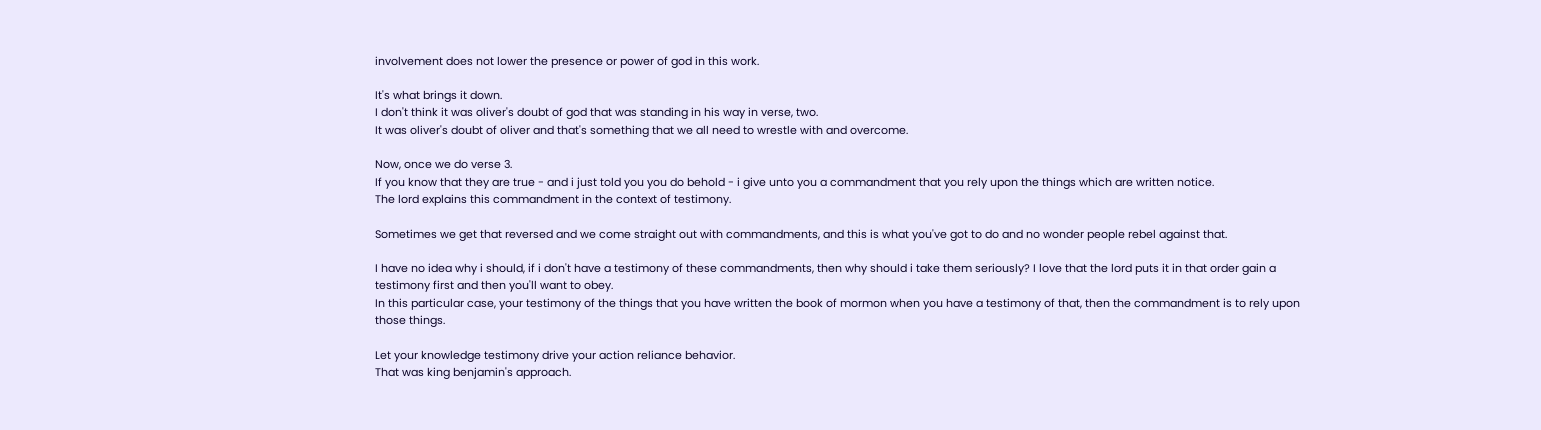involvement does not lower the presence or power of god in this work.

It's what brings it down.
I don't think it was oliver's doubt of god that was standing in his way in verse, two.
It was oliver's doubt of oliver and that's something that we all need to wrestle with and overcome.

Now, once we do verse 3.
If you know that they are true - and i just told you you do behold - i give unto you a commandment that you rely upon the things which are written notice.
The lord explains this commandment in the context of testimony.

Sometimes we get that reversed and we come straight out with commandments, and this is what you've got to do and no wonder people rebel against that.

I have no idea why i should, if i don't have a testimony of these commandments, then why should i take them seriously? I love that the lord puts it in that order gain a testimony first and then you'll want to obey.
In this particular case, your testimony of the things that you have written the book of mormon when you have a testimony of that, then the commandment is to rely upon those things.

Let your knowledge testimony drive your action reliance behavior.
That was king benjamin's approach.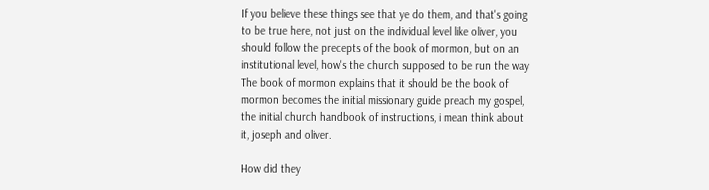If you believe these things see that ye do them, and that's going to be true here, not just on the individual level like oliver, you should follow the precepts of the book of mormon, but on an institutional level, how's the church supposed to be run the way The book of mormon explains that it should be the book of mormon becomes the initial missionary guide preach my gospel, the initial church handbook of instructions, i mean think about it, joseph and oliver.

How did they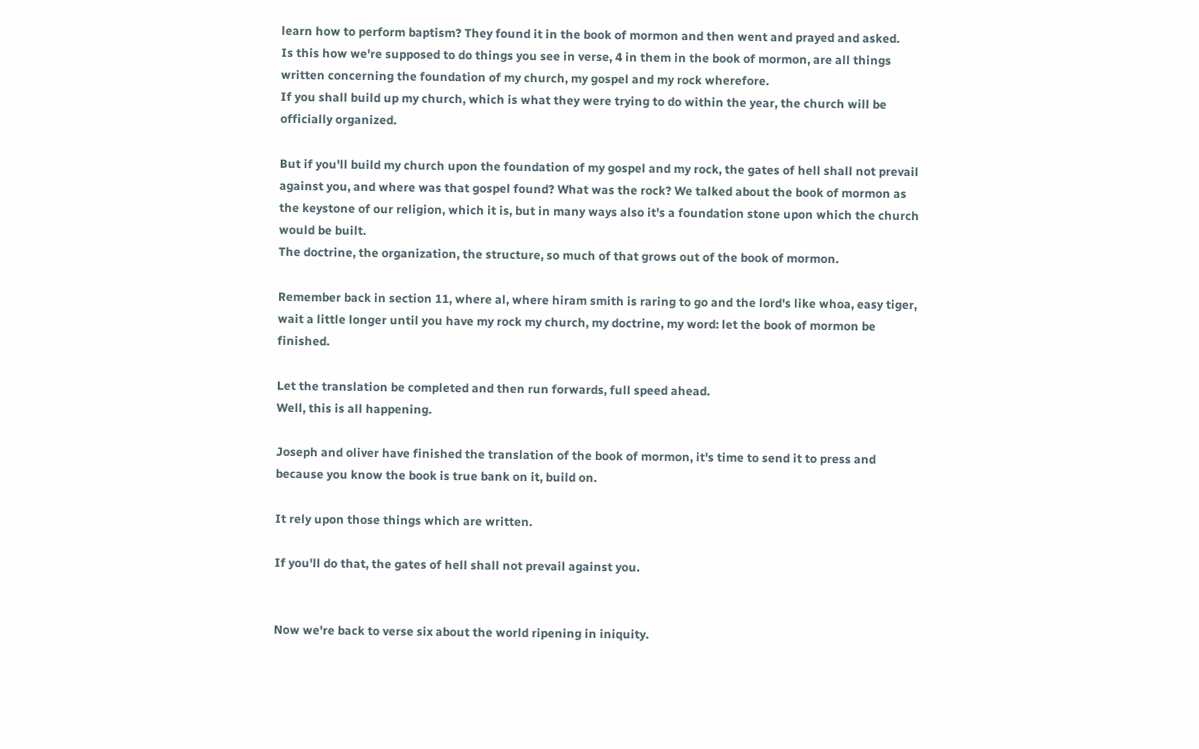learn how to perform baptism? They found it in the book of mormon and then went and prayed and asked.
Is this how we're supposed to do things you see in verse, 4 in them in the book of mormon, are all things written concerning the foundation of my church, my gospel and my rock wherefore.
If you shall build up my church, which is what they were trying to do within the year, the church will be officially organized.

But if you'll build my church upon the foundation of my gospel and my rock, the gates of hell shall not prevail against you, and where was that gospel found? What was the rock? We talked about the book of mormon as the keystone of our religion, which it is, but in many ways also it's a foundation stone upon which the church would be built.
The doctrine, the organization, the structure, so much of that grows out of the book of mormon.

Remember back in section 11, where al, where hiram smith is raring to go and the lord's like whoa, easy tiger, wait a little longer until you have my rock my church, my doctrine, my word: let the book of mormon be finished.

Let the translation be completed and then run forwards, full speed ahead.
Well, this is all happening.

Joseph and oliver have finished the translation of the book of mormon, it's time to send it to press and because you know the book is true bank on it, build on.

It rely upon those things which are written.

If you'll do that, the gates of hell shall not prevail against you.


Now we're back to verse six about the world ripening in iniquity.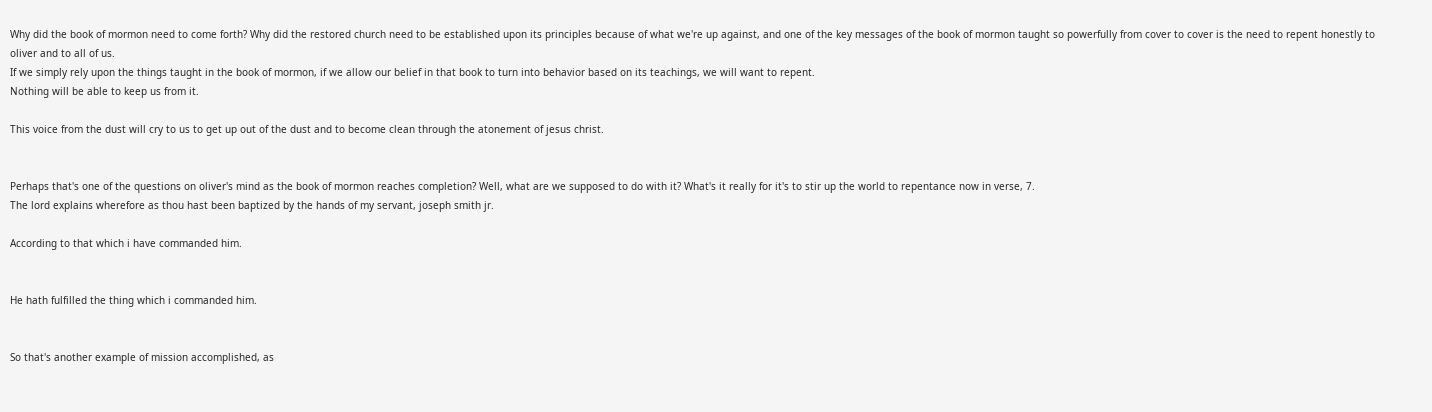Why did the book of mormon need to come forth? Why did the restored church need to be established upon its principles because of what we're up against, and one of the key messages of the book of mormon taught so powerfully from cover to cover is the need to repent honestly to oliver and to all of us.
If we simply rely upon the things taught in the book of mormon, if we allow our belief in that book to turn into behavior based on its teachings, we will want to repent.
Nothing will be able to keep us from it.

This voice from the dust will cry to us to get up out of the dust and to become clean through the atonement of jesus christ.


Perhaps that's one of the questions on oliver's mind as the book of mormon reaches completion? Well, what are we supposed to do with it? What's it really for it's to stir up the world to repentance now in verse, 7.
The lord explains wherefore as thou hast been baptized by the hands of my servant, joseph smith jr.

According to that which i have commanded him.


He hath fulfilled the thing which i commanded him.


So that's another example of mission accomplished, as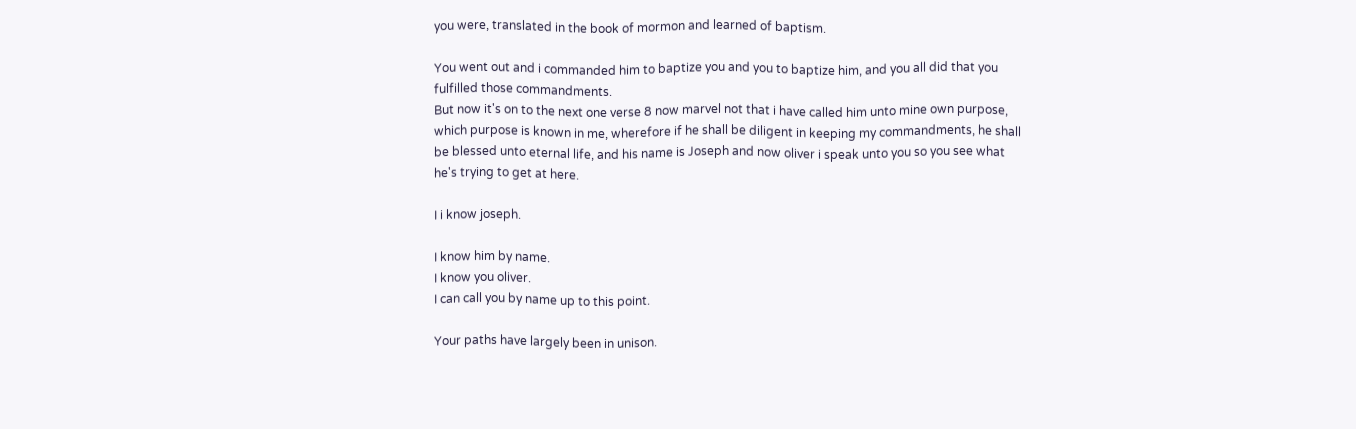you were, translated in the book of mormon and learned of baptism.

You went out and i commanded him to baptize you and you to baptize him, and you all did that you fulfilled those commandments.
But now it's on to the next one verse 8 now marvel not that i have called him unto mine own purpose, which purpose is known in me, wherefore if he shall be diligent in keeping my commandments, he shall be blessed unto eternal life, and his name is Joseph and now oliver i speak unto you so you see what he's trying to get at here.

I i know joseph.

I know him by name.
I know you oliver.
I can call you by name up to this point.

Your paths have largely been in unison.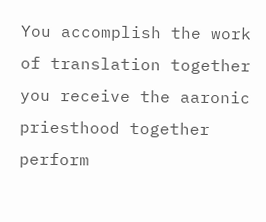You accomplish the work of translation together you receive the aaronic priesthood together perform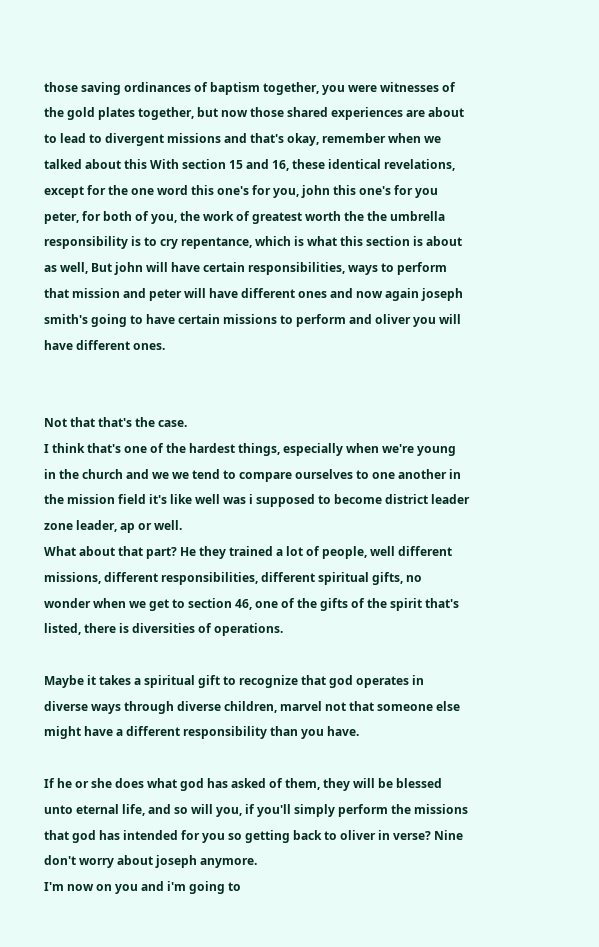those saving ordinances of baptism together, you were witnesses of the gold plates together, but now those shared experiences are about to lead to divergent missions and that's okay, remember when we talked about this With section 15 and 16, these identical revelations, except for the one word this one's for you, john this one's for you peter, for both of you, the work of greatest worth the the umbrella responsibility is to cry repentance, which is what this section is about as well, But john will have certain responsibilities, ways to perform that mission and peter will have different ones and now again joseph smith's going to have certain missions to perform and oliver you will have different ones.


Not that that's the case.
I think that's one of the hardest things, especially when we're young in the church and we we tend to compare ourselves to one another in the mission field it's like well was i supposed to become district leader zone leader, ap or well.
What about that part? He they trained a lot of people, well different missions, different responsibilities, different spiritual gifts, no wonder when we get to section 46, one of the gifts of the spirit that's listed, there is diversities of operations.

Maybe it takes a spiritual gift to recognize that god operates in diverse ways through diverse children, marvel not that someone else might have a different responsibility than you have.

If he or she does what god has asked of them, they will be blessed unto eternal life, and so will you, if you'll simply perform the missions that god has intended for you so getting back to oliver in verse? Nine don't worry about joseph anymore.
I'm now on you and i'm going to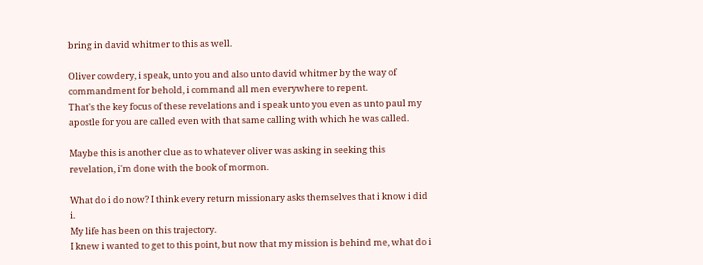bring in david whitmer to this as well.

Oliver cowdery, i speak, unto you and also unto david whitmer by the way of commandment for behold, i command all men everywhere to repent.
That's the key focus of these revelations and i speak unto you even as unto paul my apostle for you are called even with that same calling with which he was called.

Maybe this is another clue as to whatever oliver was asking in seeking this revelation, i'm done with the book of mormon.

What do i do now? I think every return missionary asks themselves that i know i did i.
My life has been on this trajectory.
I knew i wanted to get to this point, but now that my mission is behind me, what do i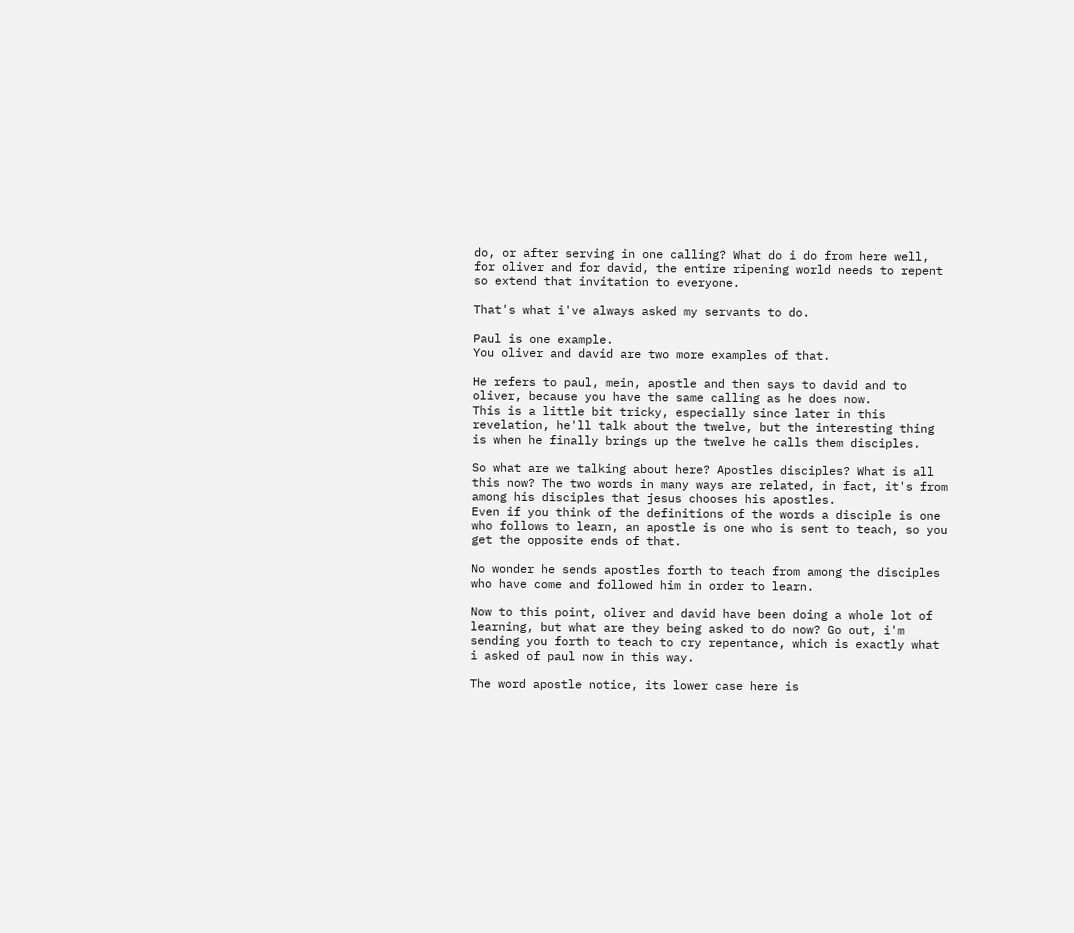do, or after serving in one calling? What do i do from here well, for oliver and for david, the entire ripening world needs to repent so extend that invitation to everyone.

That's what i've always asked my servants to do.

Paul is one example.
You oliver and david are two more examples of that.

He refers to paul, mein, apostle and then says to david and to oliver, because you have the same calling as he does now.
This is a little bit tricky, especially since later in this revelation, he'll talk about the twelve, but the interesting thing is when he finally brings up the twelve he calls them disciples.

So what are we talking about here? Apostles disciples? What is all this now? The two words in many ways are related, in fact, it's from among his disciples that jesus chooses his apostles.
Even if you think of the definitions of the words a disciple is one who follows to learn, an apostle is one who is sent to teach, so you get the opposite ends of that.

No wonder he sends apostles forth to teach from among the disciples who have come and followed him in order to learn.

Now to this point, oliver and david have been doing a whole lot of learning, but what are they being asked to do now? Go out, i'm sending you forth to teach to cry repentance, which is exactly what i asked of paul now in this way.

The word apostle notice, its lower case here is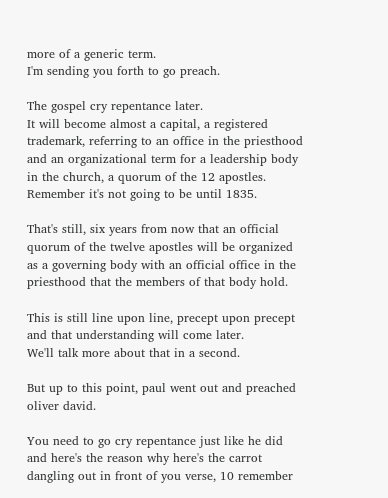more of a generic term.
I'm sending you forth to go preach.

The gospel cry repentance later.
It will become almost a capital, a registered trademark, referring to an office in the priesthood and an organizational term for a leadership body in the church, a quorum of the 12 apostles.
Remember it's not going to be until 1835.

That's still, six years from now that an official quorum of the twelve apostles will be organized as a governing body with an official office in the priesthood that the members of that body hold.

This is still line upon line, precept upon precept and that understanding will come later.
We'll talk more about that in a second.

But up to this point, paul went out and preached oliver david.

You need to go cry repentance just like he did and here's the reason why here's the carrot dangling out in front of you verse, 10 remember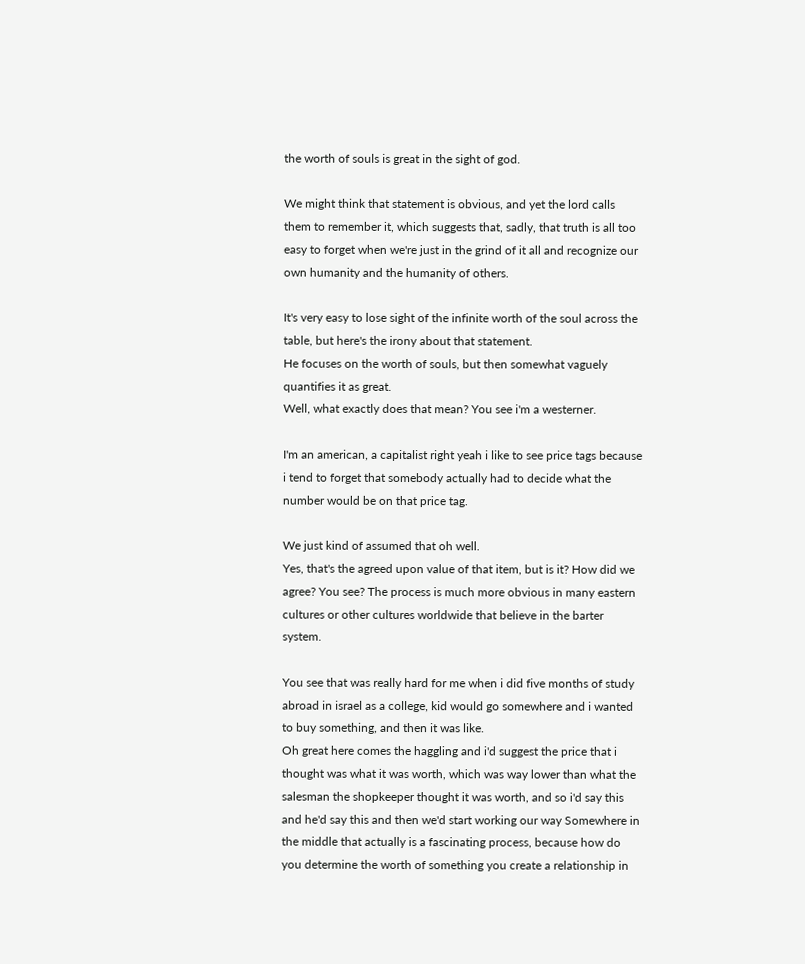the worth of souls is great in the sight of god.

We might think that statement is obvious, and yet the lord calls them to remember it, which suggests that, sadly, that truth is all too easy to forget when we're just in the grind of it all and recognize our own humanity and the humanity of others.

It's very easy to lose sight of the infinite worth of the soul across the table, but here's the irony about that statement.
He focuses on the worth of souls, but then somewhat vaguely quantifies it as great.
Well, what exactly does that mean? You see i'm a westerner.

I'm an american, a capitalist right yeah i like to see price tags because i tend to forget that somebody actually had to decide what the number would be on that price tag.

We just kind of assumed that oh well.
Yes, that's the agreed upon value of that item, but is it? How did we agree? You see? The process is much more obvious in many eastern cultures or other cultures worldwide that believe in the barter system.

You see that was really hard for me when i did five months of study abroad in israel as a college, kid would go somewhere and i wanted to buy something, and then it was like.
Oh great here comes the haggling and i'd suggest the price that i thought was what it was worth, which was way lower than what the salesman the shopkeeper thought it was worth, and so i'd say this and he'd say this and then we'd start working our way Somewhere in the middle that actually is a fascinating process, because how do you determine the worth of something you create a relationship in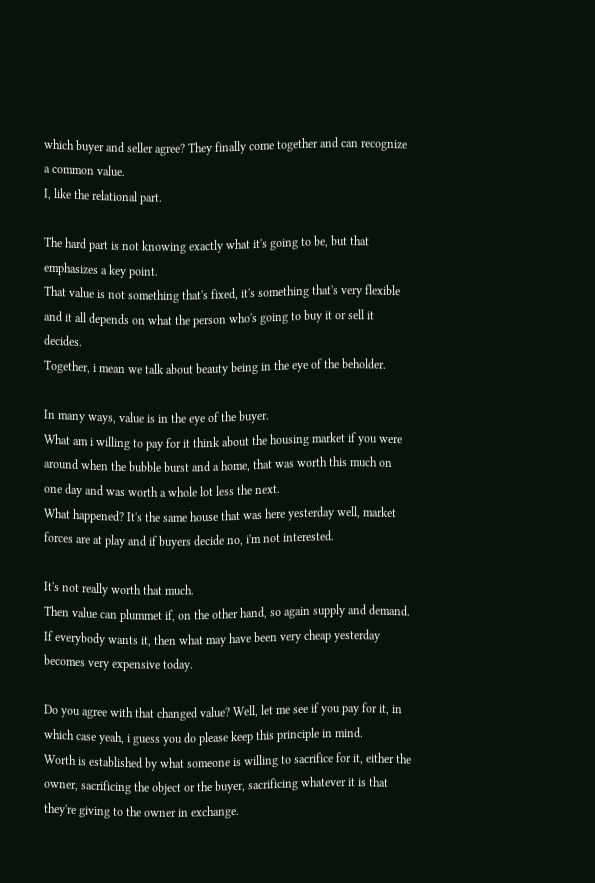which buyer and seller agree? They finally come together and can recognize a common value.
I, like the relational part.

The hard part is not knowing exactly what it's going to be, but that emphasizes a key point.
That value is not something that's fixed, it's something that's very flexible and it all depends on what the person who's going to buy it or sell it decides.
Together, i mean we talk about beauty being in the eye of the beholder.

In many ways, value is in the eye of the buyer.
What am i willing to pay for it think about the housing market if you were around when the bubble burst and a home, that was worth this much on one day and was worth a whole lot less the next.
What happened? It's the same house that was here yesterday well, market forces are at play and if buyers decide no, i'm not interested.

It's not really worth that much.
Then value can plummet if, on the other hand, so again supply and demand.
If everybody wants it, then what may have been very cheap yesterday becomes very expensive today.

Do you agree with that changed value? Well, let me see if you pay for it, in which case yeah, i guess you do please keep this principle in mind.
Worth is established by what someone is willing to sacrifice for it, either the owner, sacrificing the object or the buyer, sacrificing whatever it is that they're giving to the owner in exchange.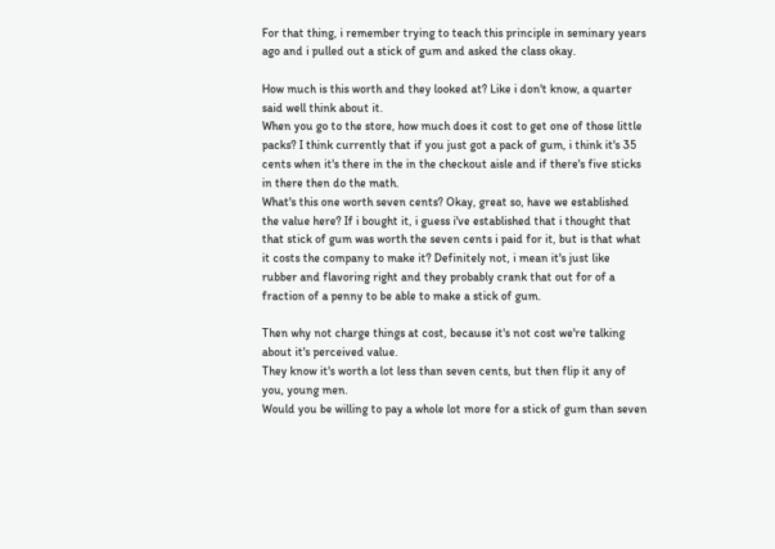For that thing, i remember trying to teach this principle in seminary years ago and i pulled out a stick of gum and asked the class okay.

How much is this worth and they looked at? Like i don't know, a quarter said well think about it.
When you go to the store, how much does it cost to get one of those little packs? I think currently that if you just got a pack of gum, i think it's 35 cents when it's there in the in the checkout aisle and if there's five sticks in there then do the math.
What's this one worth seven cents? Okay, great so, have we established the value here? If i bought it, i guess i've established that i thought that that stick of gum was worth the seven cents i paid for it, but is that what it costs the company to make it? Definitely not, i mean it's just like rubber and flavoring right and they probably crank that out for of a fraction of a penny to be able to make a stick of gum.

Then why not charge things at cost, because it's not cost we're talking about it's perceived value.
They know it's worth a lot less than seven cents, but then flip it any of you, young men.
Would you be willing to pay a whole lot more for a stick of gum than seven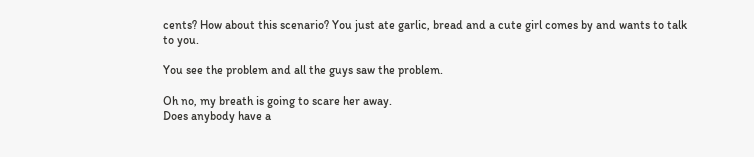cents? How about this scenario? You just ate garlic, bread and a cute girl comes by and wants to talk to you.

You see the problem and all the guys saw the problem.

Oh no, my breath is going to scare her away.
Does anybody have a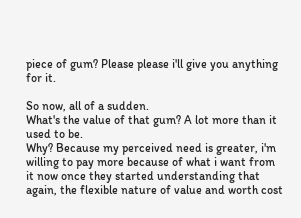piece of gum? Please please i'll give you anything for it.

So now, all of a sudden.
What's the value of that gum? A lot more than it used to be.
Why? Because my perceived need is greater, i'm willing to pay more because of what i want from it now once they started understanding that again, the flexible nature of value and worth cost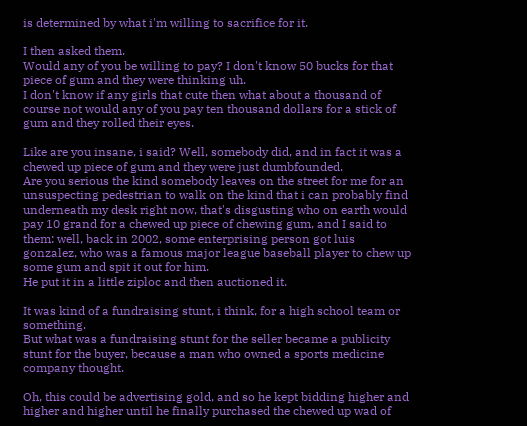is determined by what i'm willing to sacrifice for it.

I then asked them.
Would any of you be willing to pay? I don't know 50 bucks for that piece of gum and they were thinking uh.
I don't know if any girls that cute then what about a thousand of course not would any of you pay ten thousand dollars for a stick of gum and they rolled their eyes.

Like are you insane, i said? Well, somebody did, and in fact it was a chewed up piece of gum and they were just dumbfounded.
Are you serious the kind somebody leaves on the street for me for an unsuspecting pedestrian to walk on the kind that i can probably find underneath my desk right now, that's disgusting who on earth would pay 10 grand for a chewed up piece of chewing gum, and I said to them: well, back in 2002, some enterprising person got luis gonzalez, who was a famous major league baseball player to chew up some gum and spit it out for him.
He put it in a little ziploc and then auctioned it.

It was kind of a fundraising stunt, i think, for a high school team or something.
But what was a fundraising stunt for the seller became a publicity stunt for the buyer, because a man who owned a sports medicine company thought.

Oh, this could be advertising gold, and so he kept bidding higher and higher and higher until he finally purchased the chewed up wad of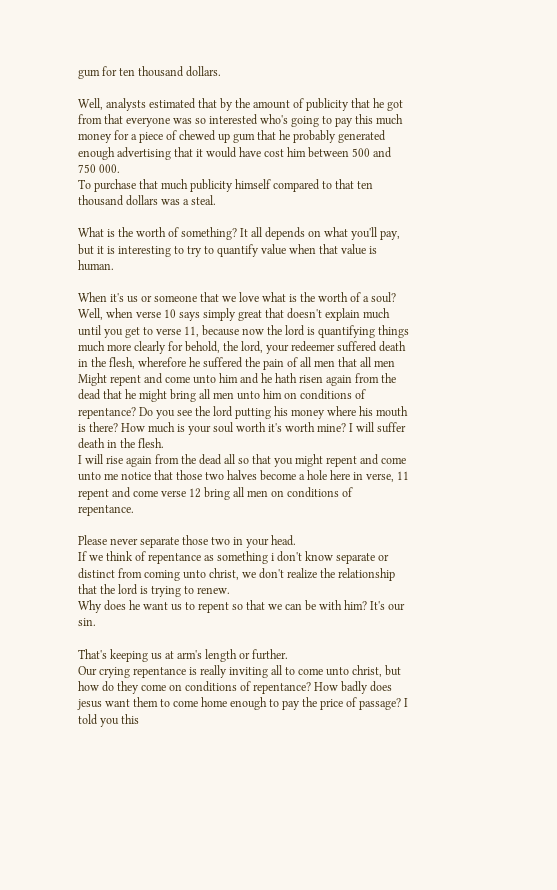gum for ten thousand dollars.

Well, analysts estimated that by the amount of publicity that he got from that everyone was so interested who's going to pay this much money for a piece of chewed up gum that he probably generated enough advertising that it would have cost him between 500 and 750 000.
To purchase that much publicity himself compared to that ten thousand dollars was a steal.

What is the worth of something? It all depends on what you'll pay, but it is interesting to try to quantify value when that value is human.

When it's us or someone that we love what is the worth of a soul? Well, when verse 10 says simply great that doesn't explain much until you get to verse 11, because now the lord is quantifying things much more clearly for behold, the lord, your redeemer suffered death in the flesh, wherefore he suffered the pain of all men that all men Might repent and come unto him and he hath risen again from the dead that he might bring all men unto him on conditions of repentance? Do you see the lord putting his money where his mouth is there? How much is your soul worth it's worth mine? I will suffer death in the flesh.
I will rise again from the dead all so that you might repent and come unto me notice that those two halves become a hole here in verse, 11 repent and come verse 12 bring all men on conditions of repentance.

Please never separate those two in your head.
If we think of repentance as something i don't know separate or distinct from coming unto christ, we don't realize the relationship that the lord is trying to renew.
Why does he want us to repent so that we can be with him? It's our sin.

That's keeping us at arm's length or further.
Our crying repentance is really inviting all to come unto christ, but how do they come on conditions of repentance? How badly does jesus want them to come home enough to pay the price of passage? I told you this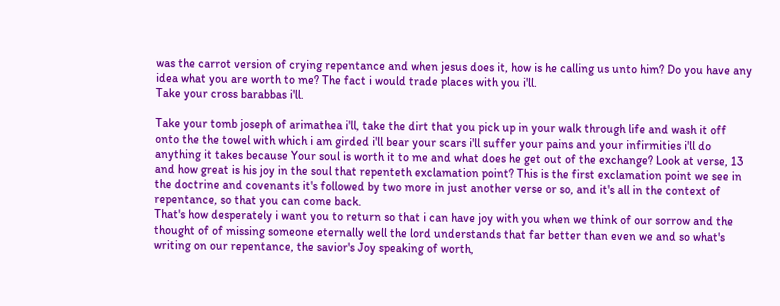was the carrot version of crying repentance and when jesus does it, how is he calling us unto him? Do you have any idea what you are worth to me? The fact i would trade places with you i'll.
Take your cross barabbas i'll.

Take your tomb joseph of arimathea i'll, take the dirt that you pick up in your walk through life and wash it off onto the the towel with which i am girded i'll bear your scars i'll suffer your pains and your infirmities i'll do anything it takes because Your soul is worth it to me and what does he get out of the exchange? Look at verse, 13 and how great is his joy in the soul that repenteth exclamation point? This is the first exclamation point we see in the doctrine and covenants it's followed by two more in just another verse or so, and it's all in the context of repentance, so that you can come back.
That's how desperately i want you to return so that i can have joy with you when we think of our sorrow and the thought of of missing someone eternally well the lord understands that far better than even we and so what's writing on our repentance, the savior's Joy speaking of worth,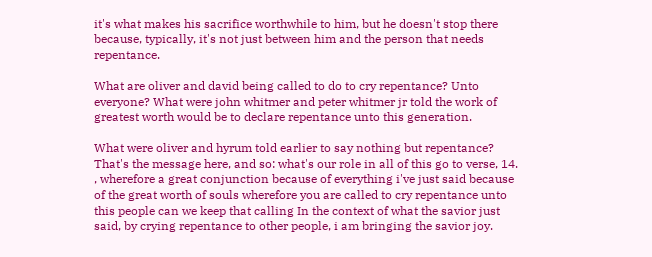it's what makes his sacrifice worthwhile to him, but he doesn't stop there because, typically, it's not just between him and the person that needs repentance.

What are oliver and david being called to do to cry repentance? Unto everyone? What were john whitmer and peter whitmer jr told the work of greatest worth would be to declare repentance unto this generation.

What were oliver and hyrum told earlier to say nothing but repentance? That's the message here, and so: what's our role in all of this go to verse, 14.
, wherefore a great conjunction because of everything i've just said because of the great worth of souls wherefore you are called to cry repentance unto this people can we keep that calling In the context of what the savior just said, by crying repentance to other people, i am bringing the savior joy.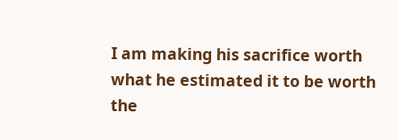I am making his sacrifice worth what he estimated it to be worth the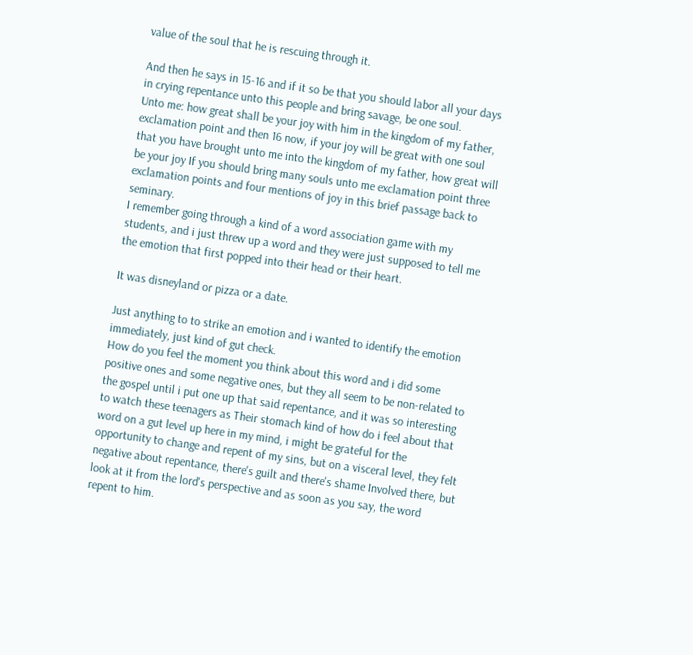value of the soul that he is rescuing through it.

And then he says in 15-16 and if it so be that you should labor all your days in crying repentance unto this people and bring savage, be one soul.
Unto me: how great shall be your joy with him in the kingdom of my father, exclamation point and then 16 now, if your joy will be great with one soul that you have brought unto me into the kingdom of my father, how great will be your joy If you should bring many souls unto me exclamation point three exclamation points and four mentions of joy in this brief passage back to seminary.
I remember going through a kind of a word association game with my students, and i just threw up a word and they were just supposed to tell me the emotion that first popped into their head or their heart.

It was disneyland or pizza or a date.

Just anything to to strike an emotion and i wanted to identify the emotion immediately, just kind of gut check.
How do you feel the moment you think about this word and i did some positive ones and some negative ones, but they all seem to be non-related to the gospel until i put one up that said repentance, and it was so interesting to watch these teenagers as Their stomach kind of how do i feel about that word on a gut level up here in my mind, i might be grateful for the opportunity to change and repent of my sins, but on a visceral level, they felt negative about repentance, there's guilt and there's shame Involved there, but look at it from the lord's perspective and as soon as you say, the word repent to him.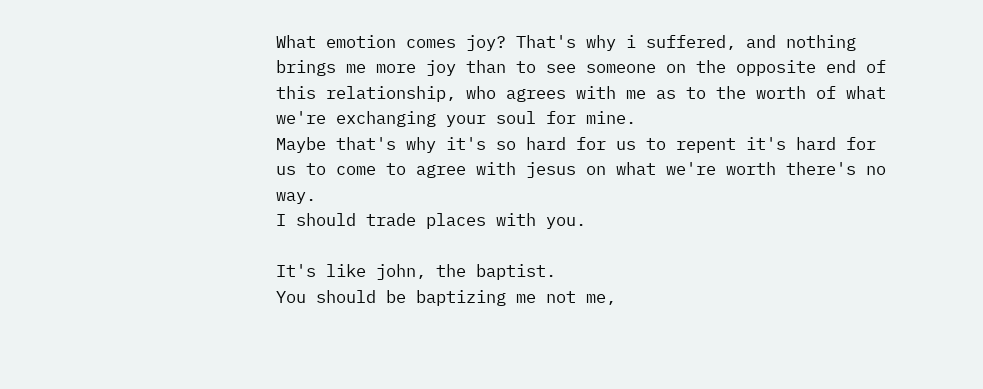What emotion comes joy? That's why i suffered, and nothing brings me more joy than to see someone on the opposite end of this relationship, who agrees with me as to the worth of what we're exchanging your soul for mine.
Maybe that's why it's so hard for us to repent it's hard for us to come to agree with jesus on what we're worth there's no way.
I should trade places with you.

It's like john, the baptist.
You should be baptizing me not me,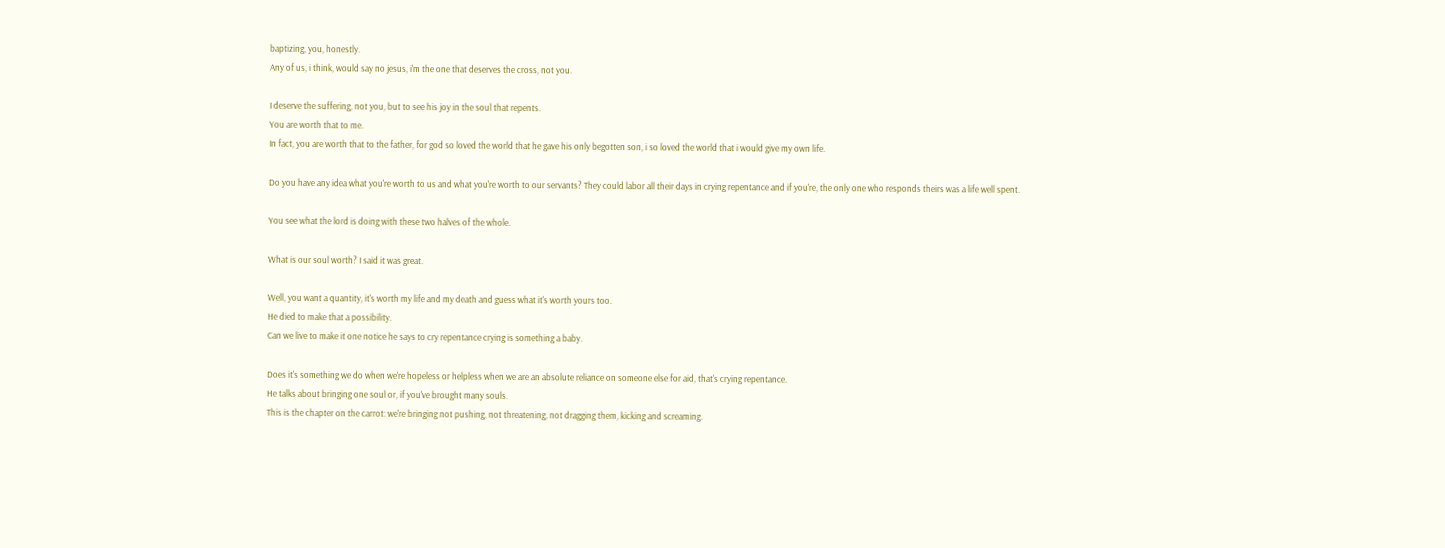baptizing, you, honestly.
Any of us, i think, would say no jesus, i'm the one that deserves the cross, not you.

I deserve the suffering, not you, but to see his joy in the soul that repents.
You are worth that to me.
In fact, you are worth that to the father, for god so loved the world that he gave his only begotten son, i so loved the world that i would give my own life.

Do you have any idea what you're worth to us and what you're worth to our servants? They could labor all their days in crying repentance and if you're, the only one who responds theirs was a life well spent.

You see what the lord is doing with these two halves of the whole.

What is our soul worth? I said it was great.

Well, you want a quantity, it's worth my life and my death and guess what it's worth yours too.
He died to make that a possibility.
Can we live to make it one notice he says to cry repentance crying is something a baby.

Does it's something we do when we're hopeless or helpless when we are an absolute reliance on someone else for aid, that's crying repentance.
He talks about bringing one soul or, if you've brought many souls.
This is the chapter on the carrot: we're bringing not pushing, not threatening, not dragging them, kicking and screaming.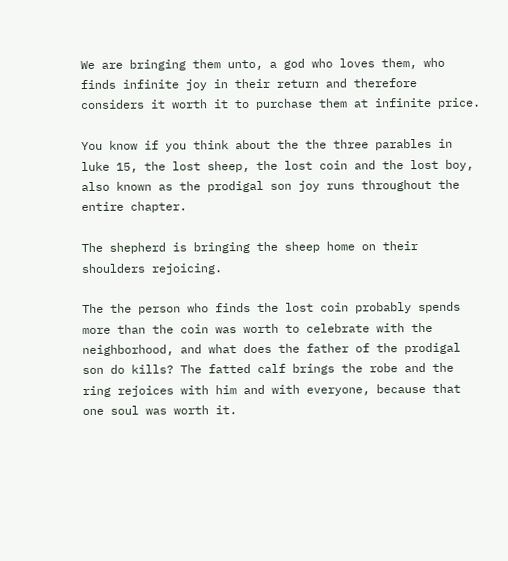We are bringing them unto, a god who loves them, who finds infinite joy in their return and therefore considers it worth it to purchase them at infinite price.

You know if you think about the the three parables in luke 15, the lost sheep, the lost coin and the lost boy, also known as the prodigal son joy runs throughout the entire chapter.

The shepherd is bringing the sheep home on their shoulders rejoicing.

The the person who finds the lost coin probably spends more than the coin was worth to celebrate with the neighborhood, and what does the father of the prodigal son do kills? The fatted calf brings the robe and the ring rejoices with him and with everyone, because that one soul was worth it.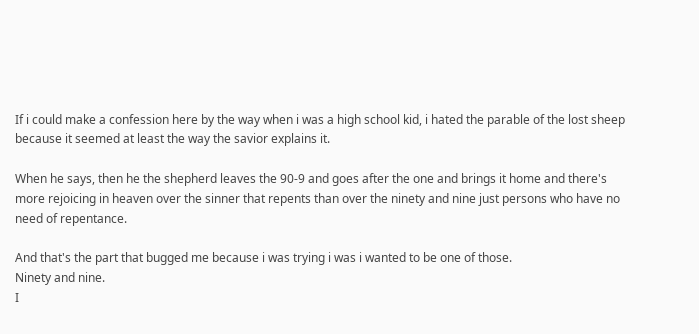If i could make a confession here by the way when i was a high school kid, i hated the parable of the lost sheep because it seemed at least the way the savior explains it.

When he says, then he the shepherd leaves the 90-9 and goes after the one and brings it home and there's more rejoicing in heaven over the sinner that repents than over the ninety and nine just persons who have no need of repentance.

And that's the part that bugged me because i was trying i was i wanted to be one of those.
Ninety and nine.
I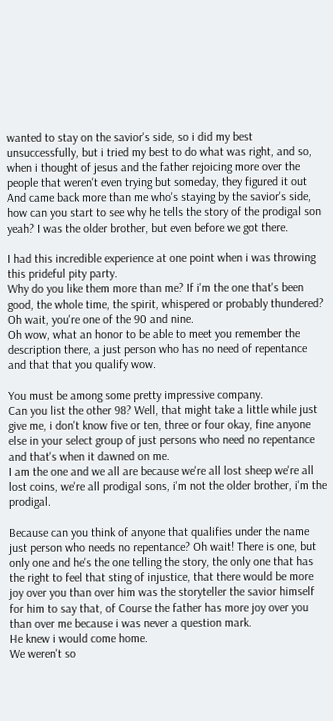wanted to stay on the savior's side, so i did my best unsuccessfully, but i tried my best to do what was right, and so, when i thought of jesus and the father rejoicing more over the people that weren't even trying but someday, they figured it out And came back more than me who's staying by the savior's side, how can you start to see why he tells the story of the prodigal son yeah? I was the older brother, but even before we got there.

I had this incredible experience at one point when i was throwing this prideful pity party.
Why do you like them more than me? If i'm the one that's been good, the whole time, the spirit, whispered or probably thundered? Oh wait, you're one of the 90 and nine.
Oh wow, what an honor to be able to meet you remember the description there, a just person who has no need of repentance and that that you qualify wow.

You must be among some pretty impressive company.
Can you list the other 98? Well, that might take a little while just give me, i don't know five or ten, three or four okay, fine anyone else in your select group of just persons who need no repentance and that's when it dawned on me.
I am the one and we all are because we're all lost sheep we're all lost coins, we're all prodigal sons, i'm not the older brother, i'm the prodigal.

Because can you think of anyone that qualifies under the name just person who needs no repentance? Oh wait! There is one, but only one and he's the one telling the story, the only one that has the right to feel that sting of injustice, that there would be more joy over you than over him was the storyteller the savior himself for him to say that, of Course the father has more joy over you than over me because i was never a question mark.
He knew i would come home.
We weren't so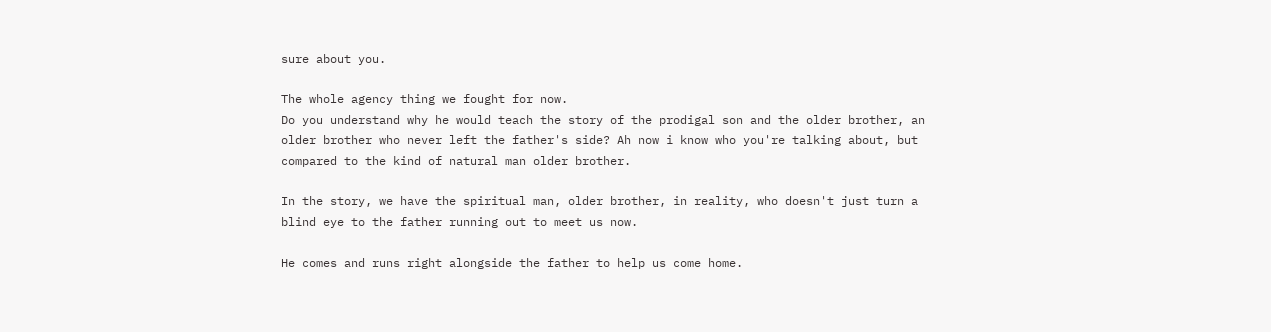sure about you.

The whole agency thing we fought for now.
Do you understand why he would teach the story of the prodigal son and the older brother, an older brother who never left the father's side? Ah now i know who you're talking about, but compared to the kind of natural man older brother.

In the story, we have the spiritual man, older brother, in reality, who doesn't just turn a blind eye to the father running out to meet us now.

He comes and runs right alongside the father to help us come home.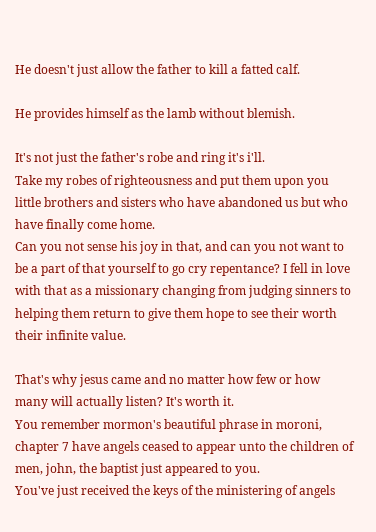He doesn't just allow the father to kill a fatted calf.

He provides himself as the lamb without blemish.

It's not just the father's robe and ring it's i'll.
Take my robes of righteousness and put them upon you little brothers and sisters who have abandoned us but who have finally come home.
Can you not sense his joy in that, and can you not want to be a part of that yourself to go cry repentance? I fell in love with that as a missionary changing from judging sinners to helping them return to give them hope to see their worth their infinite value.

That's why jesus came and no matter how few or how many will actually listen? It's worth it.
You remember mormon's beautiful phrase in moroni, chapter 7 have angels ceased to appear unto the children of men, john, the baptist just appeared to you.
You've just received the keys of the ministering of angels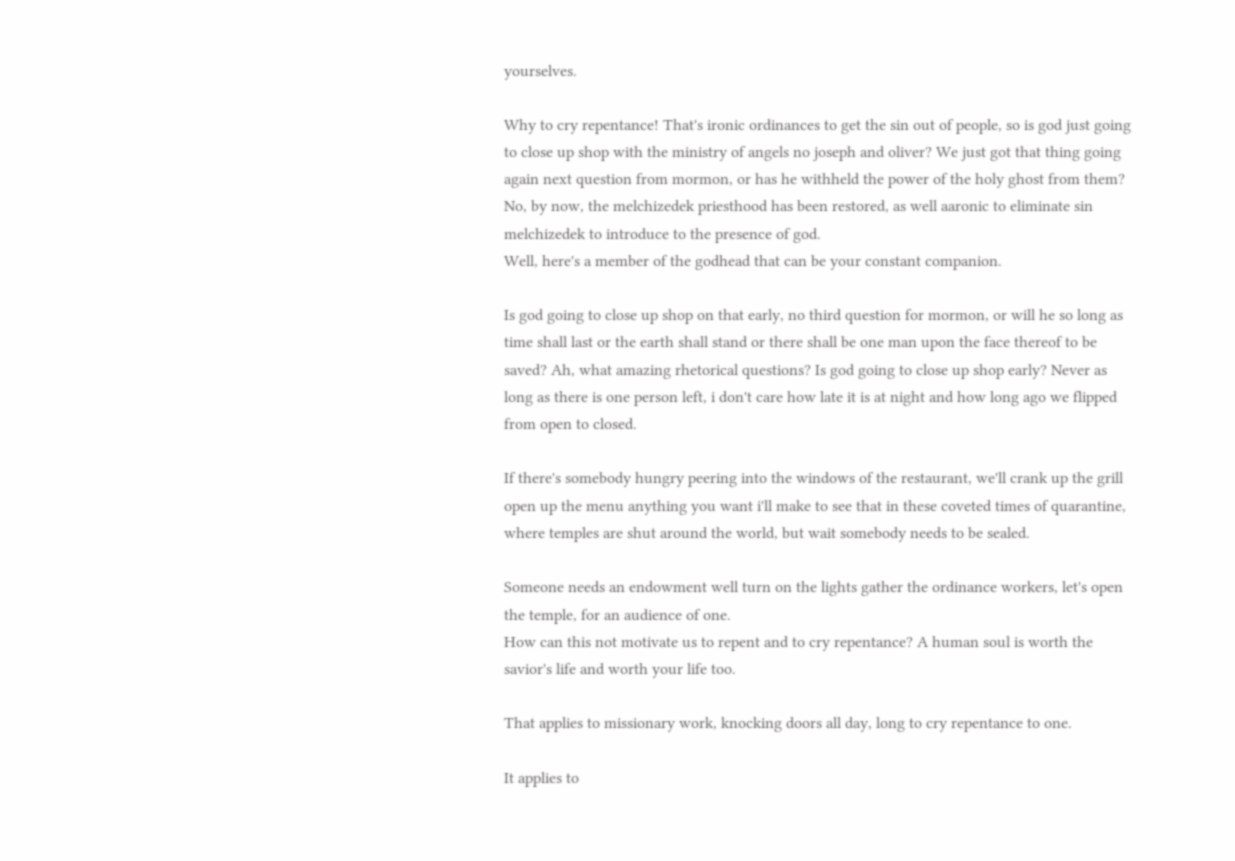yourselves.

Why to cry repentance! That's ironic ordinances to get the sin out of people, so is god just going to close up shop with the ministry of angels no joseph and oliver? We just got that thing going again next question from mormon, or has he withheld the power of the holy ghost from them? No, by now, the melchizedek priesthood has been restored, as well aaronic to eliminate sin melchizedek to introduce to the presence of god.
Well, here's a member of the godhead that can be your constant companion.

Is god going to close up shop on that early, no third question for mormon, or will he so long as time shall last or the earth shall stand or there shall be one man upon the face thereof to be saved? Ah, what amazing rhetorical questions? Is god going to close up shop early? Never as long as there is one person left, i don't care how late it is at night and how long ago we flipped from open to closed.

If there's somebody hungry peering into the windows of the restaurant, we'll crank up the grill open up the menu anything you want i'll make to see that in these coveted times of quarantine, where temples are shut around the world, but wait somebody needs to be sealed.

Someone needs an endowment well turn on the lights gather the ordinance workers, let's open the temple, for an audience of one.
How can this not motivate us to repent and to cry repentance? A human soul is worth the savior's life and worth your life too.

That applies to missionary work, knocking doors all day, long to cry repentance to one.

It applies to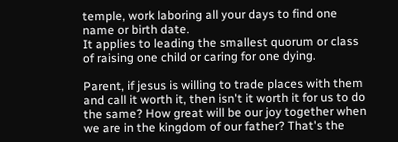temple, work laboring all your days to find one name or birth date.
It applies to leading the smallest quorum or class of raising one child or caring for one dying.

Parent, if jesus is willing to trade places with them and call it worth it, then isn't it worth it for us to do the same? How great will be our joy together when we are in the kingdom of our father? That's the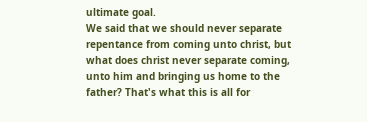ultimate goal.
We said that we should never separate repentance from coming unto christ, but what does christ never separate coming, unto him and bringing us home to the father? That's what this is all for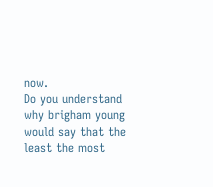now.
Do you understand why brigham young would say that the least the most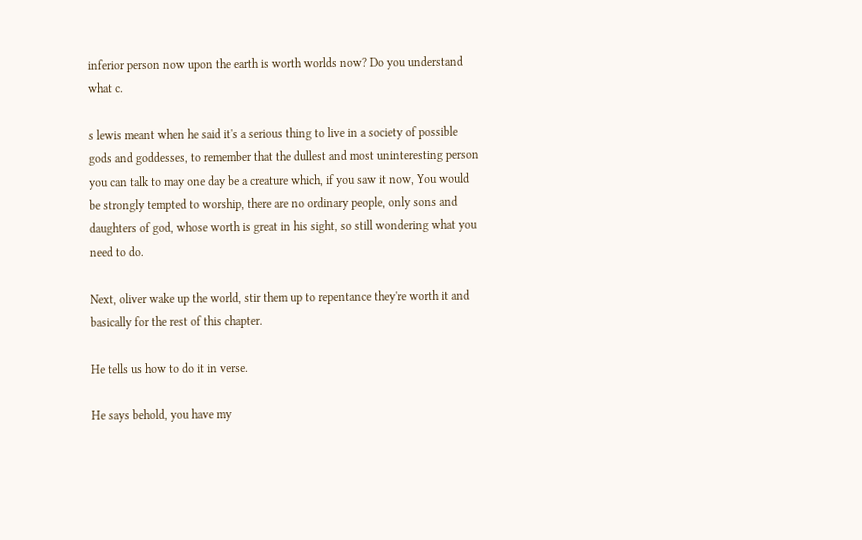inferior person now upon the earth is worth worlds now? Do you understand what c.

s lewis meant when he said it's a serious thing to live in a society of possible gods and goddesses, to remember that the dullest and most uninteresting person you can talk to may one day be a creature which, if you saw it now, You would be strongly tempted to worship, there are no ordinary people, only sons and daughters of god, whose worth is great in his sight, so still wondering what you need to do.

Next, oliver wake up the world, stir them up to repentance they're worth it and basically for the rest of this chapter.

He tells us how to do it in verse.

He says behold, you have my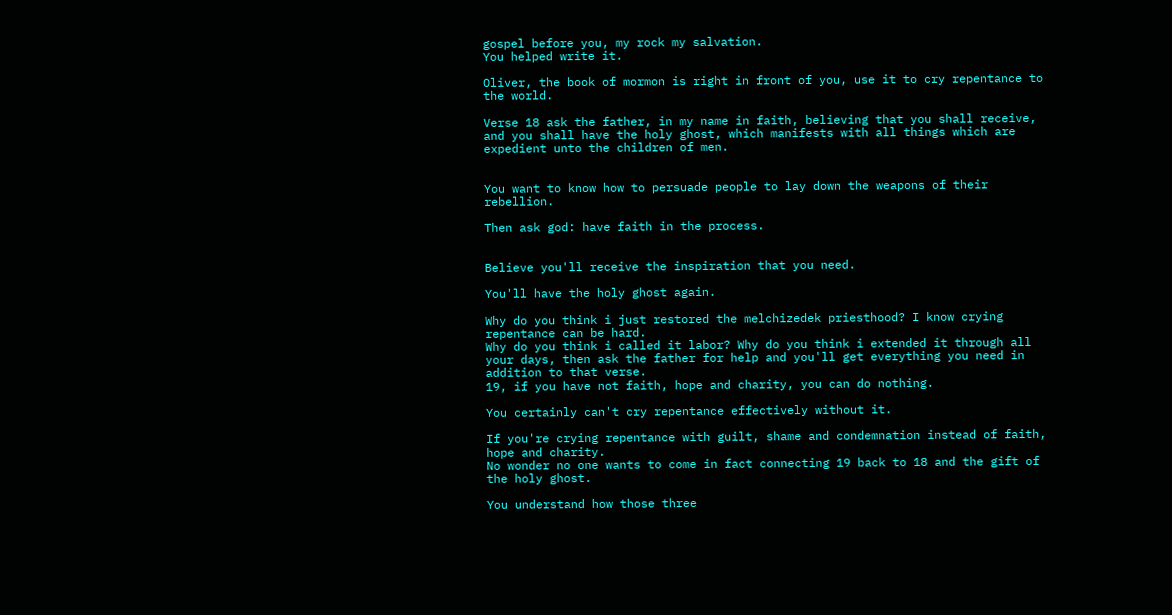gospel before you, my rock my salvation.
You helped write it.

Oliver, the book of mormon is right in front of you, use it to cry repentance to the world.

Verse 18 ask the father, in my name in faith, believing that you shall receive, and you shall have the holy ghost, which manifests with all things which are expedient unto the children of men.


You want to know how to persuade people to lay down the weapons of their rebellion.

Then ask god: have faith in the process.


Believe you'll receive the inspiration that you need.

You'll have the holy ghost again.

Why do you think i just restored the melchizedek priesthood? I know crying repentance can be hard.
Why do you think i called it labor? Why do you think i extended it through all your days, then ask the father for help and you'll get everything you need in addition to that verse.
19, if you have not faith, hope and charity, you can do nothing.

You certainly can't cry repentance effectively without it.

If you're crying repentance with guilt, shame and condemnation instead of faith, hope and charity.
No wonder no one wants to come in fact connecting 19 back to 18 and the gift of the holy ghost.

You understand how those three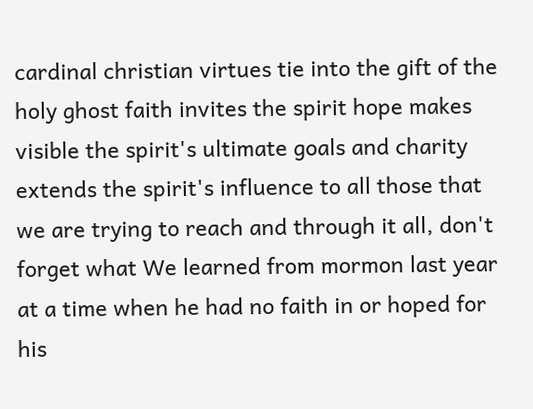cardinal christian virtues tie into the gift of the holy ghost faith invites the spirit hope makes visible the spirit's ultimate goals and charity extends the spirit's influence to all those that we are trying to reach and through it all, don't forget what We learned from mormon last year at a time when he had no faith in or hoped for his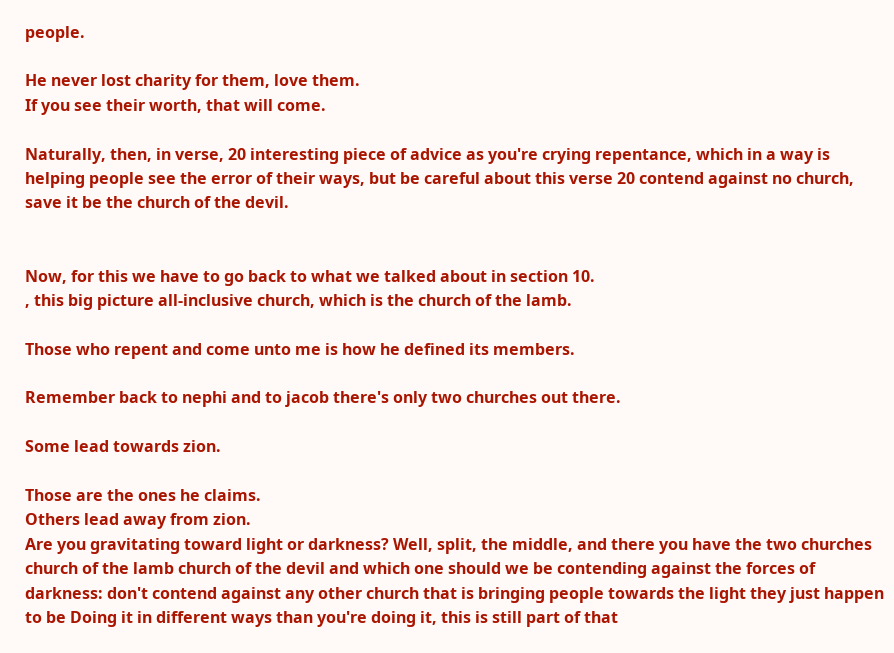people.

He never lost charity for them, love them.
If you see their worth, that will come.

Naturally, then, in verse, 20 interesting piece of advice as you're crying repentance, which in a way is helping people see the error of their ways, but be careful about this verse 20 contend against no church, save it be the church of the devil.


Now, for this we have to go back to what we talked about in section 10.
, this big picture all-inclusive church, which is the church of the lamb.

Those who repent and come unto me is how he defined its members.

Remember back to nephi and to jacob there's only two churches out there.

Some lead towards zion.

Those are the ones he claims.
Others lead away from zion.
Are you gravitating toward light or darkness? Well, split, the middle, and there you have the two churches church of the lamb church of the devil and which one should we be contending against the forces of darkness: don't contend against any other church that is bringing people towards the light they just happen to be Doing it in different ways than you're doing it, this is still part of that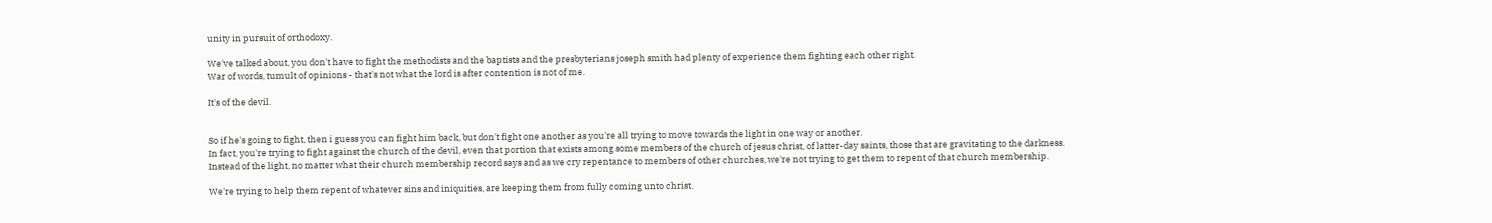unity in pursuit of orthodoxy.

We've talked about, you don't have to fight the methodists and the baptists and the presbyterians joseph smith had plenty of experience them fighting each other right.
War of words, tumult of opinions - that's not what the lord is after contention is not of me.

It's of the devil.


So if he's going to fight, then i guess you can fight him back, but don't fight one another as you're all trying to move towards the light in one way or another.
In fact, you're trying to fight against the church of the devil, even that portion that exists among some members of the church of jesus christ, of latter-day saints, those that are gravitating to the darkness.
Instead of the light, no matter what their church membership record says and as we cry repentance to members of other churches, we're not trying to get them to repent of that church membership.

We're trying to help them repent of whatever sins and iniquities, are keeping them from fully coming unto christ.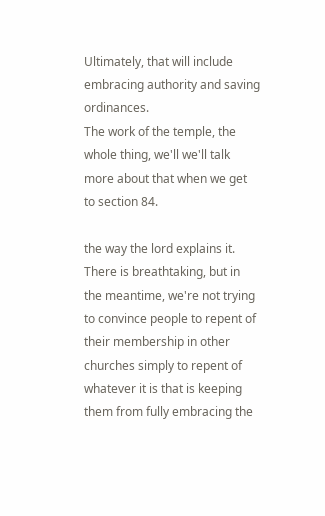Ultimately, that will include embracing authority and saving ordinances.
The work of the temple, the whole thing, we'll we'll talk more about that when we get to section 84.

the way the lord explains it.
There is breathtaking, but in the meantime, we're not trying to convince people to repent of their membership in other churches simply to repent of whatever it is that is keeping them from fully embracing the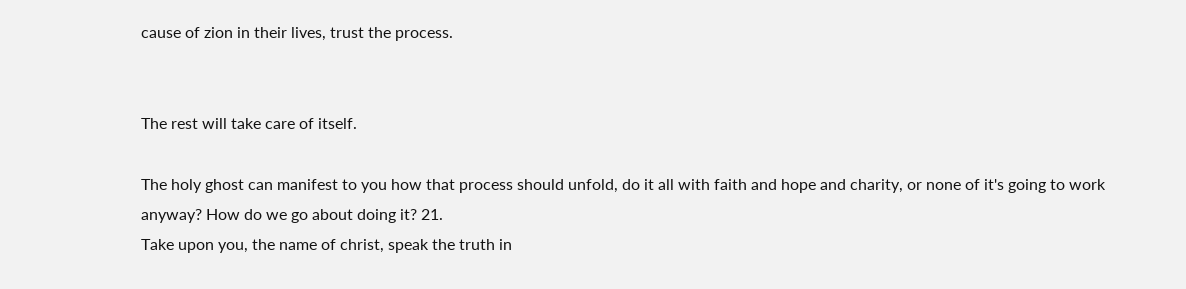cause of zion in their lives, trust the process.


The rest will take care of itself.

The holy ghost can manifest to you how that process should unfold, do it all with faith and hope and charity, or none of it's going to work anyway? How do we go about doing it? 21.
Take upon you, the name of christ, speak the truth in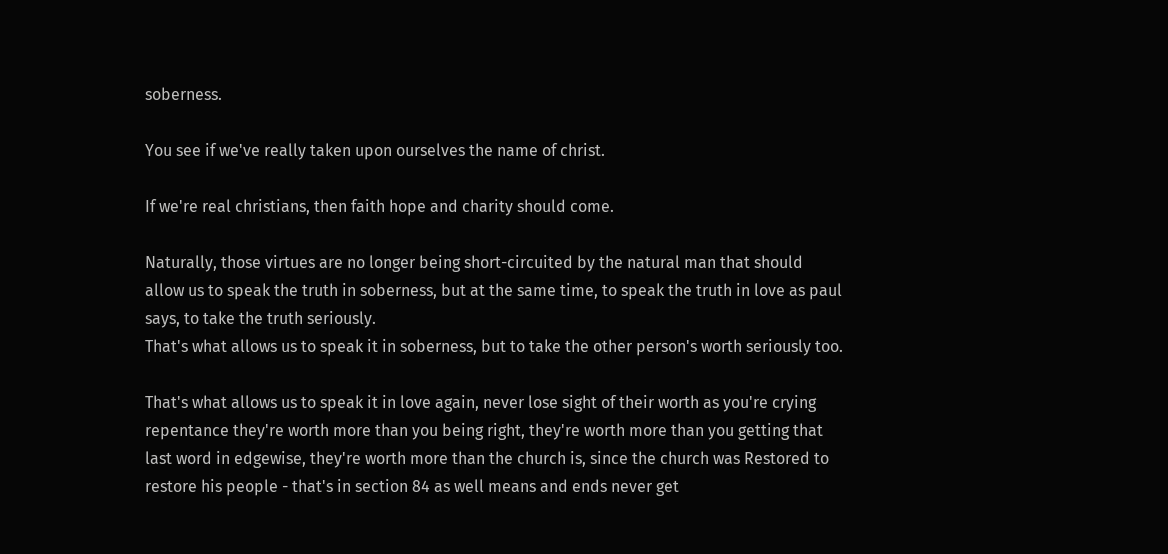soberness.

You see if we've really taken upon ourselves the name of christ.

If we're real christians, then faith hope and charity should come.

Naturally, those virtues are no longer being short-circuited by the natural man that should allow us to speak the truth in soberness, but at the same time, to speak the truth in love as paul says, to take the truth seriously.
That's what allows us to speak it in soberness, but to take the other person's worth seriously too.

That's what allows us to speak it in love again, never lose sight of their worth as you're crying repentance they're worth more than you being right, they're worth more than you getting that last word in edgewise, they're worth more than the church is, since the church was Restored to restore his people - that's in section 84 as well means and ends never get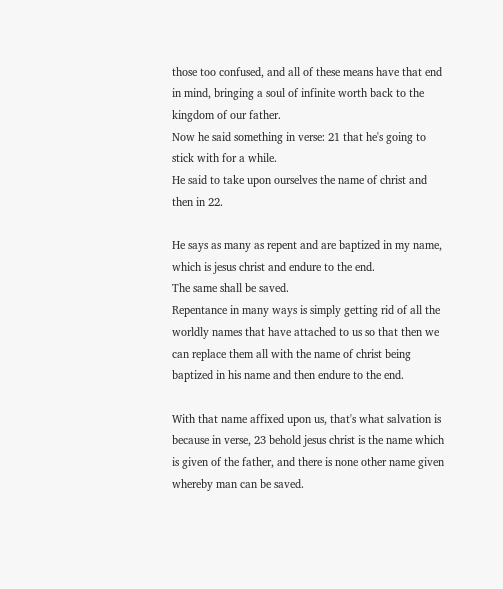those too confused, and all of these means have that end in mind, bringing a soul of infinite worth back to the kingdom of our father.
Now he said something in verse: 21 that he's going to stick with for a while.
He said to take upon ourselves the name of christ and then in 22.

He says as many as repent and are baptized in my name, which is jesus christ and endure to the end.
The same shall be saved.
Repentance in many ways is simply getting rid of all the worldly names that have attached to us so that then we can replace them all with the name of christ being baptized in his name and then endure to the end.

With that name affixed upon us, that's what salvation is because in verse, 23 behold jesus christ is the name which is given of the father, and there is none other name given whereby man can be saved.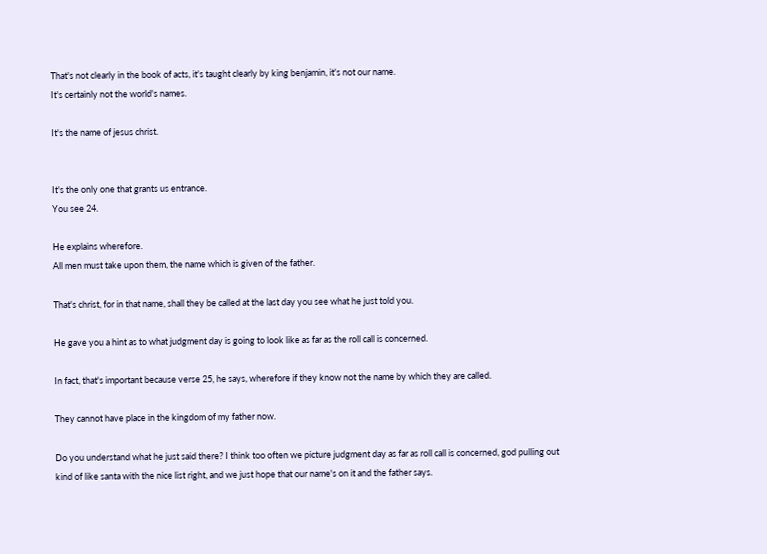That's not clearly in the book of acts, it's taught clearly by king benjamin, it's not our name.
It's certainly not the world's names.

It's the name of jesus christ.


It's the only one that grants us entrance.
You see 24.

He explains wherefore.
All men must take upon them, the name which is given of the father.

That's christ, for in that name, shall they be called at the last day you see what he just told you.

He gave you a hint as to what judgment day is going to look like as far as the roll call is concerned.

In fact, that's important because verse 25, he says, wherefore if they know not the name by which they are called.

They cannot have place in the kingdom of my father now.

Do you understand what he just said there? I think too often we picture judgment day as far as roll call is concerned, god pulling out kind of like santa with the nice list right, and we just hope that our name's on it and the father says.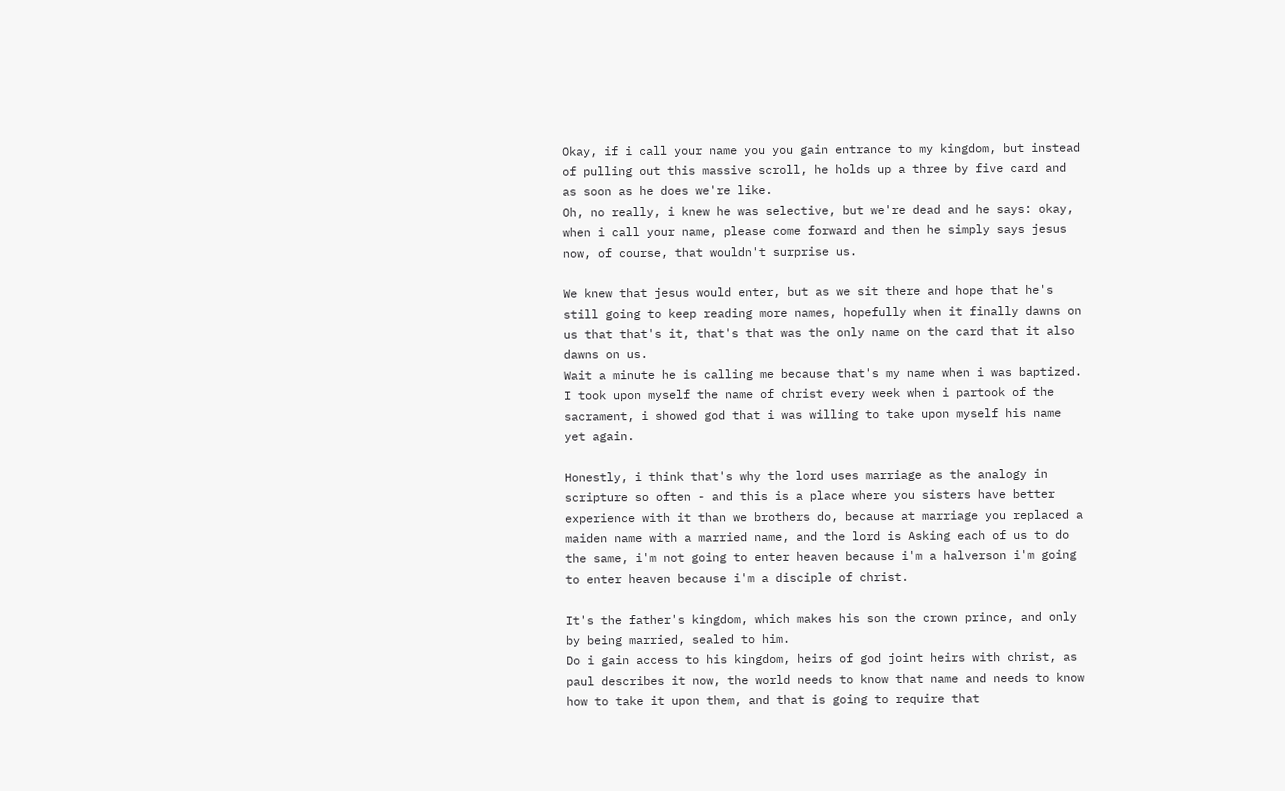Okay, if i call your name you you gain entrance to my kingdom, but instead of pulling out this massive scroll, he holds up a three by five card and as soon as he does we're like.
Oh, no really, i knew he was selective, but we're dead and he says: okay, when i call your name, please come forward and then he simply says jesus now, of course, that wouldn't surprise us.

We knew that jesus would enter, but as we sit there and hope that he's still going to keep reading more names, hopefully when it finally dawns on us that that's it, that's that was the only name on the card that it also dawns on us.
Wait a minute he is calling me because that's my name when i was baptized.
I took upon myself the name of christ every week when i partook of the sacrament, i showed god that i was willing to take upon myself his name yet again.

Honestly, i think that's why the lord uses marriage as the analogy in scripture so often - and this is a place where you sisters have better experience with it than we brothers do, because at marriage you replaced a maiden name with a married name, and the lord is Asking each of us to do the same, i'm not going to enter heaven because i'm a halverson i'm going to enter heaven because i'm a disciple of christ.

It's the father's kingdom, which makes his son the crown prince, and only by being married, sealed to him.
Do i gain access to his kingdom, heirs of god joint heirs with christ, as paul describes it now, the world needs to know that name and needs to know how to take it upon them, and that is going to require that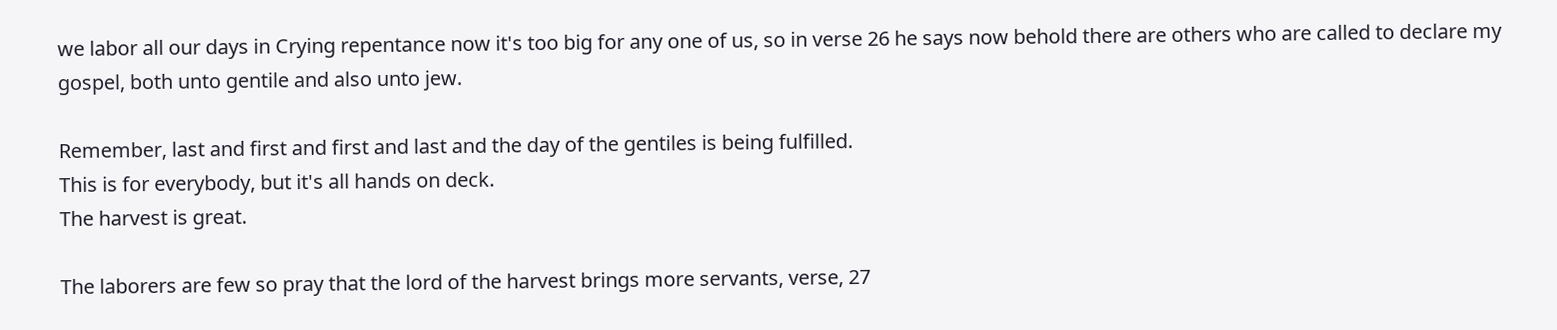we labor all our days in Crying repentance now it's too big for any one of us, so in verse 26 he says now behold there are others who are called to declare my gospel, both unto gentile and also unto jew.

Remember, last and first and first and last and the day of the gentiles is being fulfilled.
This is for everybody, but it's all hands on deck.
The harvest is great.

The laborers are few so pray that the lord of the harvest brings more servants, verse, 27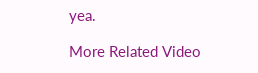yea.

More Related Video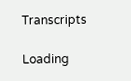Transcripts

Loading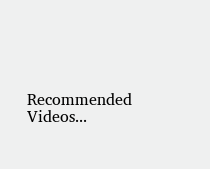Recommended Videos...